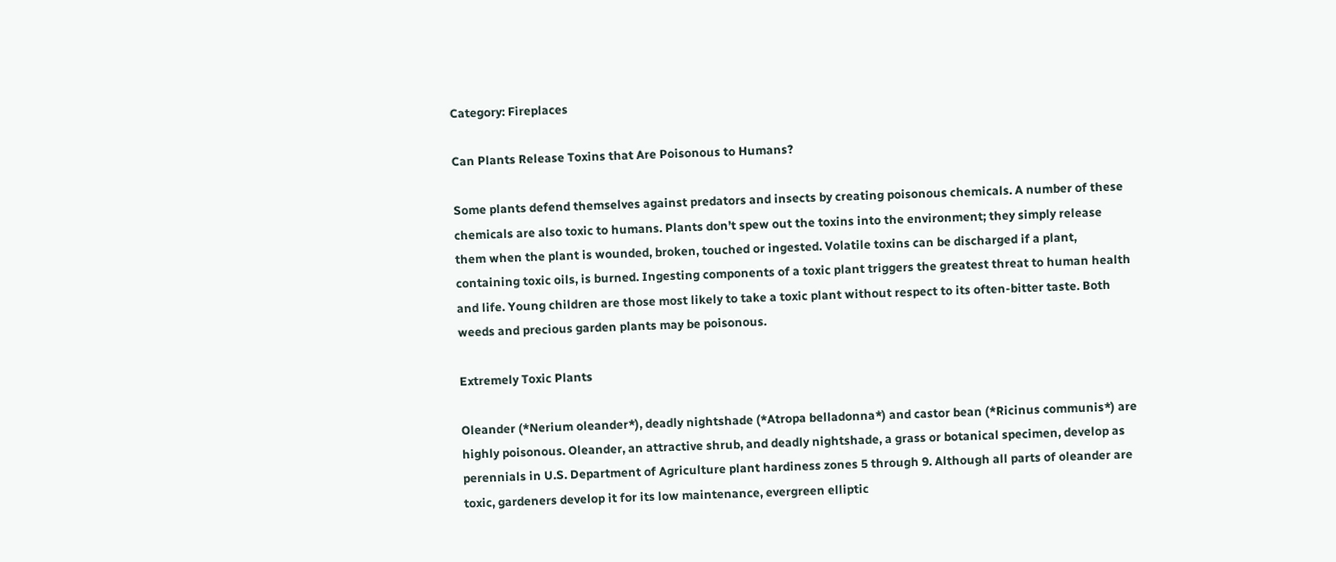Category: Fireplaces

Can Plants Release Toxins that Are Poisonous to Humans?

Some plants defend themselves against predators and insects by creating poisonous chemicals. A number of these chemicals are also toxic to humans. Plants don’t spew out the toxins into the environment; they simply release them when the plant is wounded, broken, touched or ingested. Volatile toxins can be discharged if a plant, containing toxic oils, is burned. Ingesting components of a toxic plant triggers the greatest threat to human health and life. Young children are those most likely to take a toxic plant without respect to its often-bitter taste. Both weeds and precious garden plants may be poisonous.

Extremely Toxic Plants

Oleander (*Nerium oleander*), deadly nightshade (*Atropa belladonna*) and castor bean (*Ricinus communis*) are highly poisonous. Oleander, an attractive shrub, and deadly nightshade, a grass or botanical specimen, develop as perennials in U.S. Department of Agriculture plant hardiness zones 5 through 9. Although all parts of oleander are toxic, gardeners develop it for its low maintenance, evergreen elliptic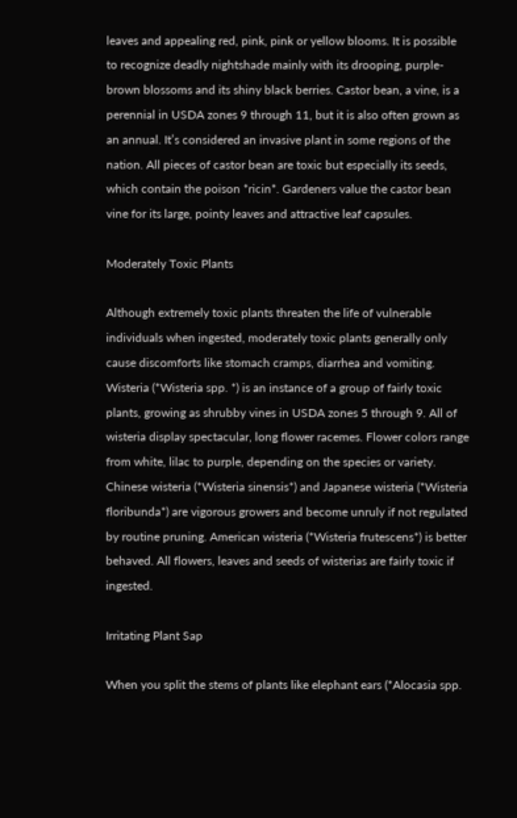leaves and appealing red, pink, pink or yellow blooms. It is possible to recognize deadly nightshade mainly with its drooping, purple-brown blossoms and its shiny black berries. Castor bean, a vine, is a perennial in USDA zones 9 through 11, but it is also often grown as an annual. It’s considered an invasive plant in some regions of the nation. All pieces of castor bean are toxic but especially its seeds, which contain the poison *ricin*. Gardeners value the castor bean vine for its large, pointy leaves and attractive leaf capsules.

Moderately Toxic Plants

Although extremely toxic plants threaten the life of vulnerable individuals when ingested, moderately toxic plants generally only cause discomforts like stomach cramps, diarrhea and vomiting. Wisteria (*Wisteria spp. *) is an instance of a group of fairly toxic plants, growing as shrubby vines in USDA zones 5 through 9. All of wisteria display spectacular, long flower racemes. Flower colors range from white, lilac to purple, depending on the species or variety. Chinese wisteria (*Wisteria sinensis*) and Japanese wisteria (*Wisteria floribunda*) are vigorous growers and become unruly if not regulated by routine pruning. American wisteria (*Wisteria frutescens*) is better behaved. All flowers, leaves and seeds of wisterias are fairly toxic if ingested.

Irritating Plant Sap

When you split the stems of plants like elephant ears (*Alocasia spp.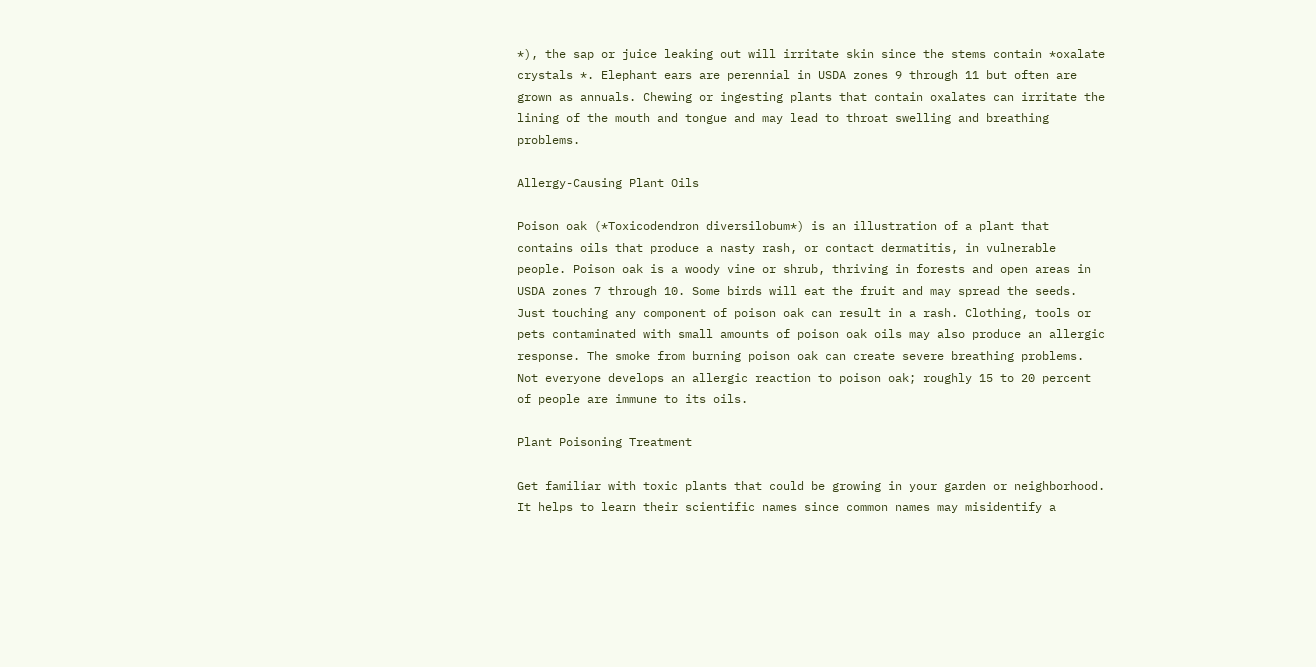*), the sap or juice leaking out will irritate skin since the stems contain *oxalate crystals *. Elephant ears are perennial in USDA zones 9 through 11 but often are grown as annuals. Chewing or ingesting plants that contain oxalates can irritate the lining of the mouth and tongue and may lead to throat swelling and breathing problems.

Allergy-Causing Plant Oils

Poison oak (*Toxicodendron diversilobum*) is an illustration of a plant that contains oils that produce a nasty rash, or contact dermatitis, in vulnerable people. Poison oak is a woody vine or shrub, thriving in forests and open areas in USDA zones 7 through 10. Some birds will eat the fruit and may spread the seeds. Just touching any component of poison oak can result in a rash. Clothing, tools or pets contaminated with small amounts of poison oak oils may also produce an allergic response. The smoke from burning poison oak can create severe breathing problems. Not everyone develops an allergic reaction to poison oak; roughly 15 to 20 percent of people are immune to its oils.

Plant Poisoning Treatment

Get familiar with toxic plants that could be growing in your garden or neighborhood. It helps to learn their scientific names since common names may misidentify a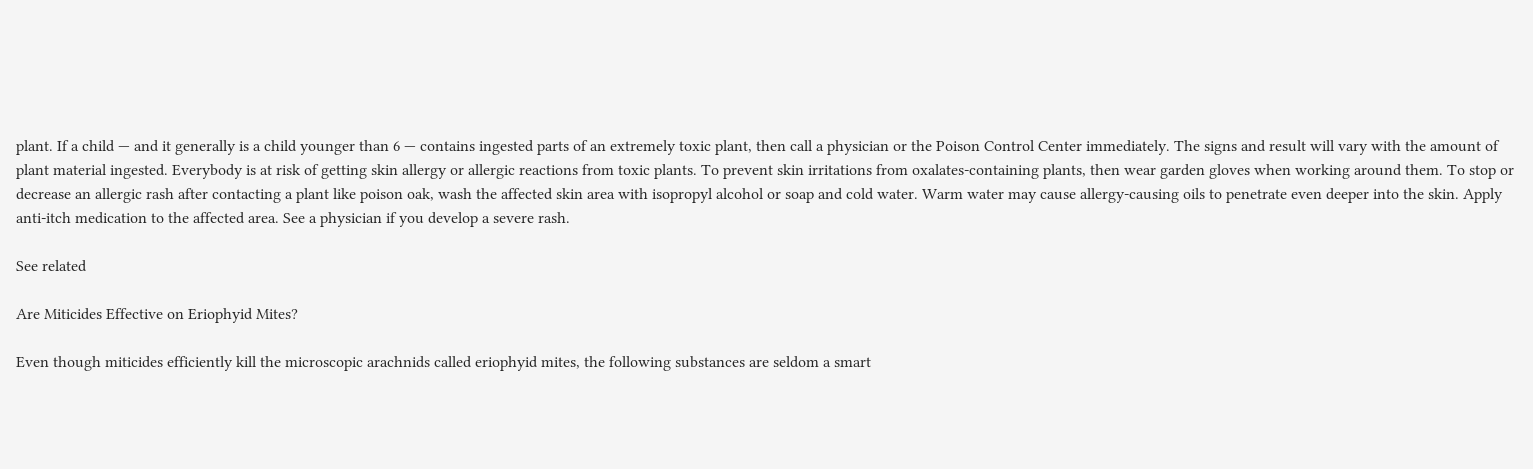plant. If a child — and it generally is a child younger than 6 — contains ingested parts of an extremely toxic plant, then call a physician or the Poison Control Center immediately. The signs and result will vary with the amount of plant material ingested. Everybody is at risk of getting skin allergy or allergic reactions from toxic plants. To prevent skin irritations from oxalates-containing plants, then wear garden gloves when working around them. To stop or decrease an allergic rash after contacting a plant like poison oak, wash the affected skin area with isopropyl alcohol or soap and cold water. Warm water may cause allergy-causing oils to penetrate even deeper into the skin. Apply anti-itch medication to the affected area. See a physician if you develop a severe rash.

See related

Are Miticides Effective on Eriophyid Mites?

Even though miticides efficiently kill the microscopic arachnids called eriophyid mites, the following substances are seldom a smart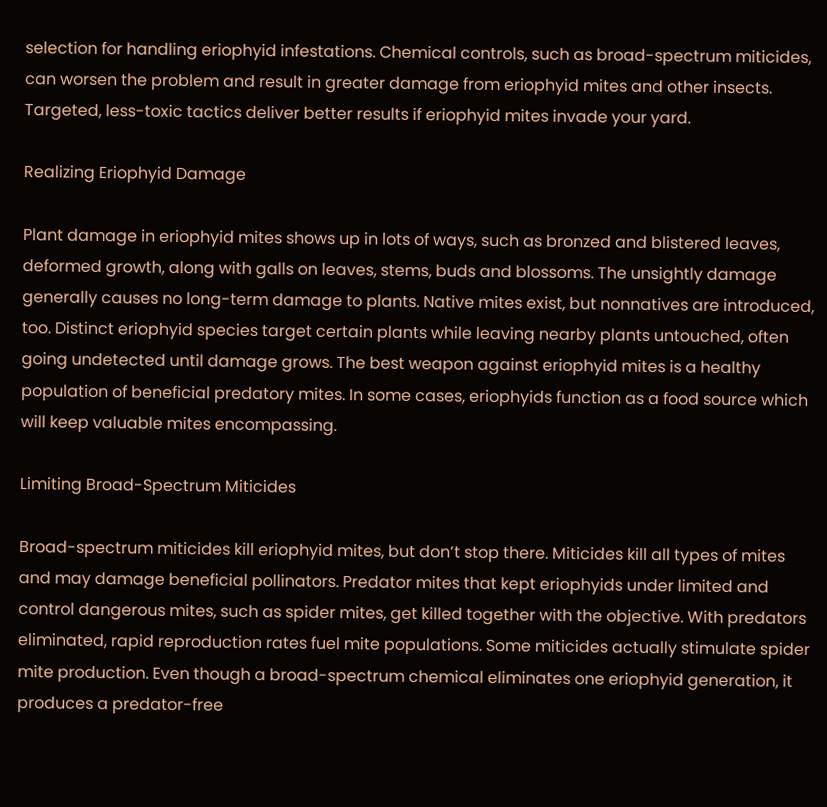selection for handling eriophyid infestations. Chemical controls, such as broad-spectrum miticides, can worsen the problem and result in greater damage from eriophyid mites and other insects. Targeted, less-toxic tactics deliver better results if eriophyid mites invade your yard.

Realizing Eriophyid Damage

Plant damage in eriophyid mites shows up in lots of ways, such as bronzed and blistered leaves, deformed growth, along with galls on leaves, stems, buds and blossoms. The unsightly damage generally causes no long-term damage to plants. Native mites exist, but nonnatives are introduced, too. Distinct eriophyid species target certain plants while leaving nearby plants untouched, often going undetected until damage grows. The best weapon against eriophyid mites is a healthy population of beneficial predatory mites. In some cases, eriophyids function as a food source which will keep valuable mites encompassing.

Limiting Broad-Spectrum Miticides

Broad-spectrum miticides kill eriophyid mites, but don’t stop there. Miticides kill all types of mites and may damage beneficial pollinators. Predator mites that kept eriophyids under limited and control dangerous mites, such as spider mites, get killed together with the objective. With predators eliminated, rapid reproduction rates fuel mite populations. Some miticides actually stimulate spider mite production. Even though a broad-spectrum chemical eliminates one eriophyid generation, it produces a predator-free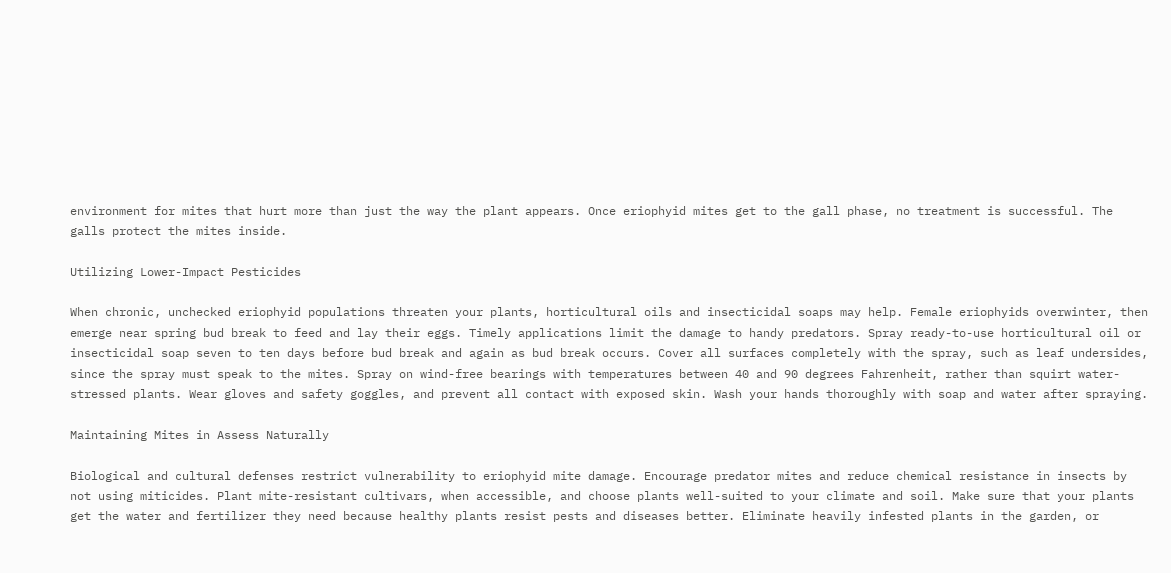environment for mites that hurt more than just the way the plant appears. Once eriophyid mites get to the gall phase, no treatment is successful. The galls protect the mites inside.

Utilizing Lower-Impact Pesticides

When chronic, unchecked eriophyid populations threaten your plants, horticultural oils and insecticidal soaps may help. Female eriophyids overwinter, then emerge near spring bud break to feed and lay their eggs. Timely applications limit the damage to handy predators. Spray ready-to-use horticultural oil or insecticidal soap seven to ten days before bud break and again as bud break occurs. Cover all surfaces completely with the spray, such as leaf undersides, since the spray must speak to the mites. Spray on wind-free bearings with temperatures between 40 and 90 degrees Fahrenheit, rather than squirt water-stressed plants. Wear gloves and safety goggles, and prevent all contact with exposed skin. Wash your hands thoroughly with soap and water after spraying.

Maintaining Mites in Assess Naturally

Biological and cultural defenses restrict vulnerability to eriophyid mite damage. Encourage predator mites and reduce chemical resistance in insects by not using miticides. Plant mite-resistant cultivars, when accessible, and choose plants well-suited to your climate and soil. Make sure that your plants get the water and fertilizer they need because healthy plants resist pests and diseases better. Eliminate heavily infested plants in the garden, or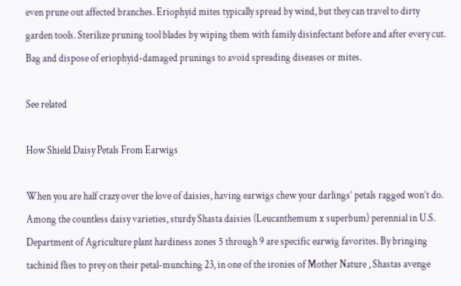even prune out affected branches. Eriophyid mites typically spread by wind, but they can travel to dirty garden tools. Sterilize pruning tool blades by wiping them with family disinfectant before and after every cut. Bag and dispose of eriophyid-damaged prunings to avoid spreading diseases or mites.

See related

How Shield Daisy Petals From Earwigs

When you are half crazy over the love of daisies, having earwigs chew your darlings’ petals ragged won’t do. Among the countless daisy varieties, sturdy Shasta daisies (Leucanthemum x superbum) perennial in U.S. Department of Agriculture plant hardiness zones 5 through 9 are specific earwig favorites. By bringing tachinid flies to prey on their petal-munching 23, in one of the ironies of Mother Nature , Shastas avenge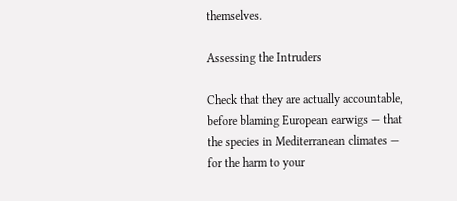themselves.

Assessing the Intruders

Check that they are actually accountable, before blaming European earwigs — that the species in Mediterranean climates — for the harm to your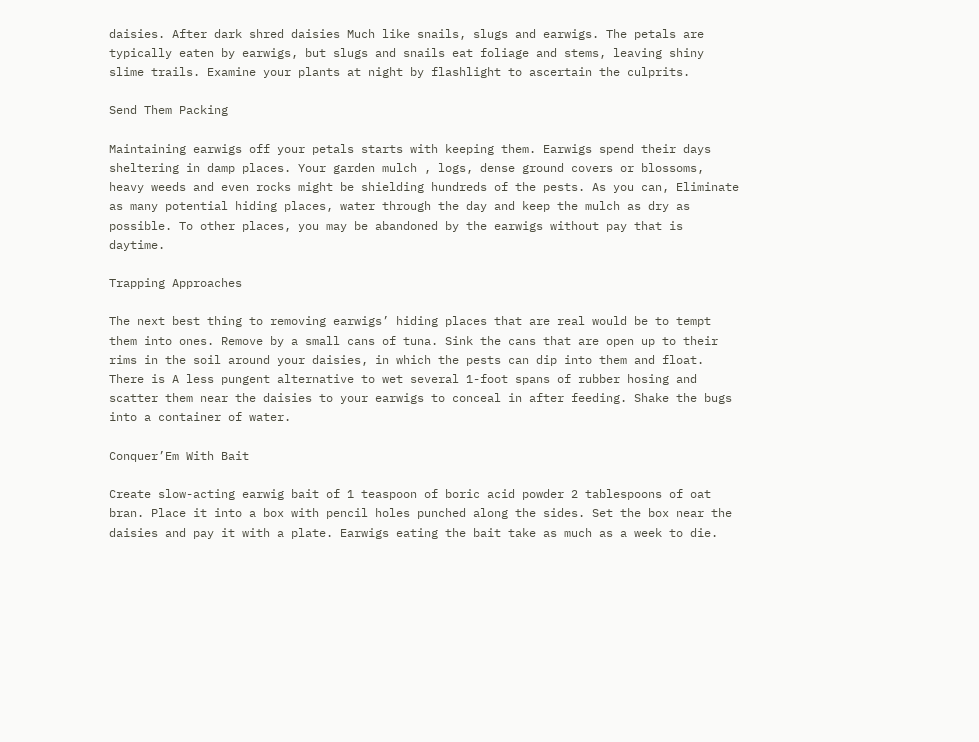daisies. After dark shred daisies Much like snails, slugs and earwigs. The petals are typically eaten by earwigs, but slugs and snails eat foliage and stems, leaving shiny slime trails. Examine your plants at night by flashlight to ascertain the culprits.

Send Them Packing

Maintaining earwigs off your petals starts with keeping them. Earwigs spend their days sheltering in damp places. Your garden mulch , logs, dense ground covers or blossoms, heavy weeds and even rocks might be shielding hundreds of the pests. As you can, Eliminate as many potential hiding places, water through the day and keep the mulch as dry as possible. To other places, you may be abandoned by the earwigs without pay that is daytime.

Trapping Approaches

The next best thing to removing earwigs’ hiding places that are real would be to tempt them into ones. Remove by a small cans of tuna. Sink the cans that are open up to their rims in the soil around your daisies, in which the pests can dip into them and float. There is A less pungent alternative to wet several 1-foot spans of rubber hosing and scatter them near the daisies to your earwigs to conceal in after feeding. Shake the bugs into a container of water.

Conquer’Em With Bait

Create slow-acting earwig bait of 1 teaspoon of boric acid powder 2 tablespoons of oat bran. Place it into a box with pencil holes punched along the sides. Set the box near the daisies and pay it with a plate. Earwigs eating the bait take as much as a week to die.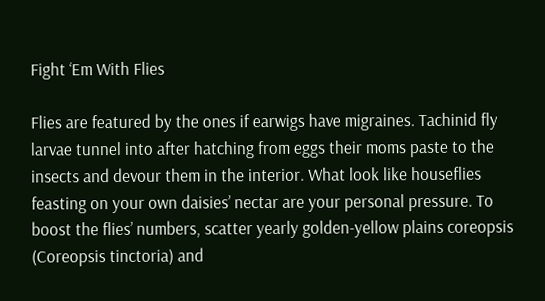Fight ‘Em With Flies

Flies are featured by the ones if earwigs have migraines. Tachinid fly larvae tunnel into after hatching from eggs their moms paste to the insects and devour them in the interior. What look like houseflies feasting on your own daisies’ nectar are your personal pressure. To boost the flies’ numbers, scatter yearly golden-yellow plains coreopsis (Coreopsis tinctoria) and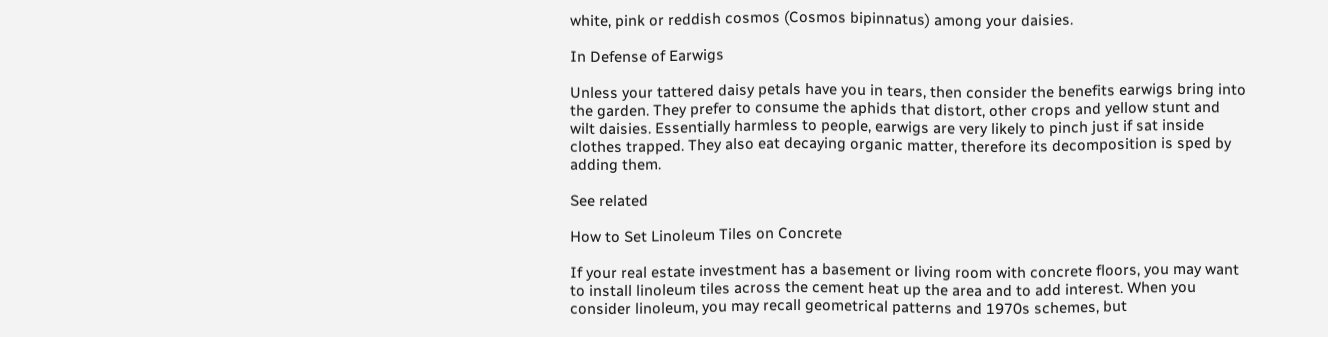white, pink or reddish cosmos (Cosmos bipinnatus) among your daisies.

In Defense of Earwigs

Unless your tattered daisy petals have you in tears, then consider the benefits earwigs bring into the garden. They prefer to consume the aphids that distort, other crops and yellow stunt and wilt daisies. Essentially harmless to people, earwigs are very likely to pinch just if sat inside clothes trapped. They also eat decaying organic matter, therefore its decomposition is sped by adding them.

See related

How to Set Linoleum Tiles on Concrete

If your real estate investment has a basement or living room with concrete floors, you may want to install linoleum tiles across the cement heat up the area and to add interest. When you consider linoleum, you may recall geometrical patterns and 1970s schemes, but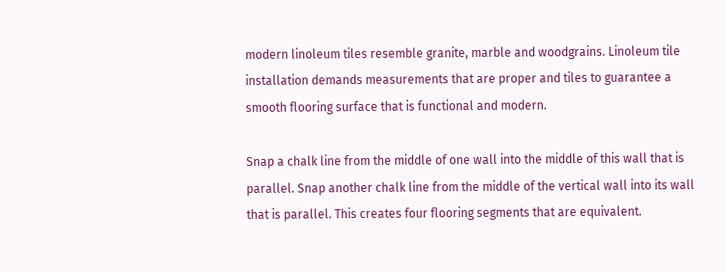modern linoleum tiles resemble granite, marble and woodgrains. Linoleum tile installation demands measurements that are proper and tiles to guarantee a smooth flooring surface that is functional and modern.

Snap a chalk line from the middle of one wall into the middle of this wall that is parallel. Snap another chalk line from the middle of the vertical wall into its wall that is parallel. This creates four flooring segments that are equivalent.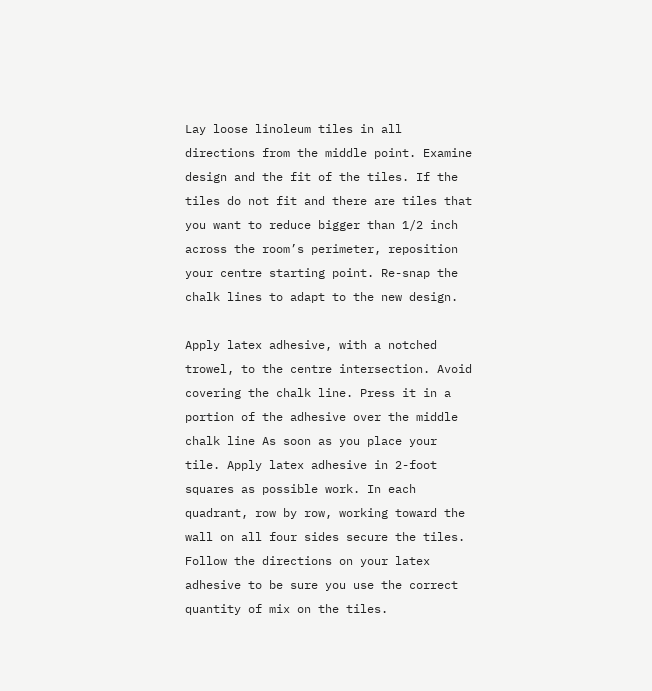Lay loose linoleum tiles in all directions from the middle point. Examine design and the fit of the tiles. If the tiles do not fit and there are tiles that you want to reduce bigger than 1/2 inch across the room’s perimeter, reposition your centre starting point. Re-snap the chalk lines to adapt to the new design.

Apply latex adhesive, with a notched trowel, to the centre intersection. Avoid covering the chalk line. Press it in a portion of the adhesive over the middle chalk line As soon as you place your tile. Apply latex adhesive in 2-foot squares as possible work. In each quadrant, row by row, working toward the wall on all four sides secure the tiles. Follow the directions on your latex adhesive to be sure you use the correct quantity of mix on the tiles.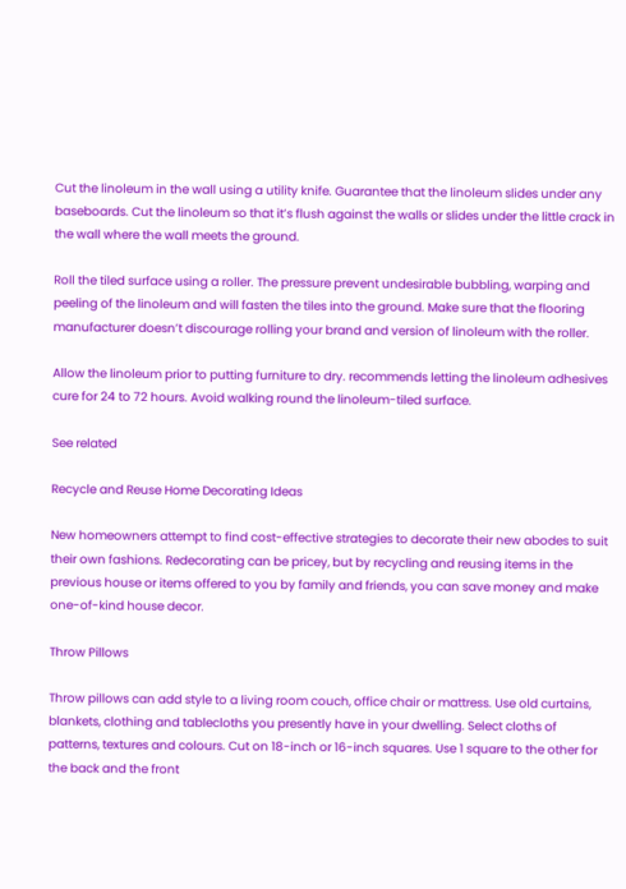Cut the linoleum in the wall using a utility knife. Guarantee that the linoleum slides under any baseboards. Cut the linoleum so that it’s flush against the walls or slides under the little crack in the wall where the wall meets the ground.

Roll the tiled surface using a roller. The pressure prevent undesirable bubbling, warping and peeling of the linoleum and will fasten the tiles into the ground. Make sure that the flooring manufacturer doesn’t discourage rolling your brand and version of linoleum with the roller.

Allow the linoleum prior to putting furniture to dry. recommends letting the linoleum adhesives cure for 24 to 72 hours. Avoid walking round the linoleum-tiled surface.

See related

Recycle and Reuse Home Decorating Ideas

New homeowners attempt to find cost-effective strategies to decorate their new abodes to suit their own fashions. Redecorating can be pricey, but by recycling and reusing items in the previous house or items offered to you by family and friends, you can save money and make one-of-kind house decor.

Throw Pillows

Throw pillows can add style to a living room couch, office chair or mattress. Use old curtains, blankets, clothing and tablecloths you presently have in your dwelling. Select cloths of patterns, textures and colours. Cut on 18-inch or 16-inch squares. Use 1 square to the other for the back and the front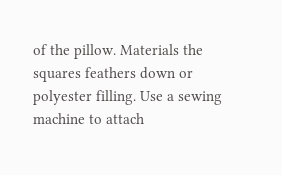of the pillow. Materials the squares feathers down or polyester filling. Use a sewing machine to attach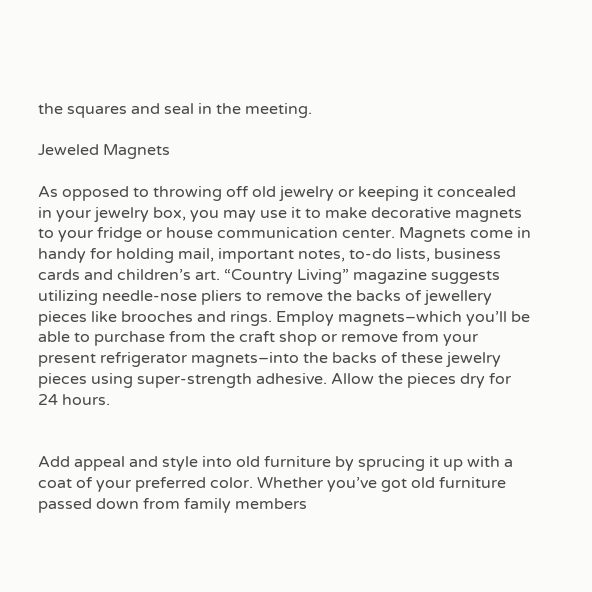the squares and seal in the meeting.

Jeweled Magnets

As opposed to throwing off old jewelry or keeping it concealed in your jewelry box, you may use it to make decorative magnets to your fridge or house communication center. Magnets come in handy for holding mail, important notes, to-do lists, business cards and children’s art. “Country Living” magazine suggests utilizing needle-nose pliers to remove the backs of jewellery pieces like brooches and rings. Employ magnets–which you’ll be able to purchase from the craft shop or remove from your present refrigerator magnets–into the backs of these jewelry pieces using super-strength adhesive. Allow the pieces dry for 24 hours.


Add appeal and style into old furniture by sprucing it up with a coat of your preferred color. Whether you’ve got old furniture passed down from family members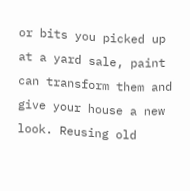or bits you picked up at a yard sale, paint can transform them and give your house a new look. Reusing old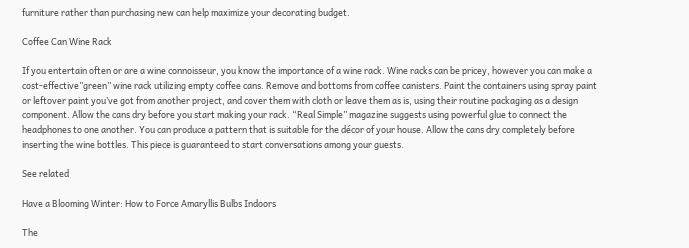furniture rather than purchasing new can help maximize your decorating budget.

Coffee Can Wine Rack

If you entertain often or are a wine connoisseur, you know the importance of a wine rack. Wine racks can be pricey, however you can make a cost-effective”green” wine rack utilizing empty coffee cans. Remove and bottoms from coffee canisters. Paint the containers using spray paint or leftover paint you’ve got from another project, and cover them with cloth or leave them as is, using their routine packaging as a design component. Allow the cans dry before you start making your rack. “Real Simple” magazine suggests using powerful glue to connect the headphones to one another. You can produce a pattern that is suitable for the décor of your house. Allow the cans dry completely before inserting the wine bottles. This piece is guaranteed to start conversations among your guests.

See related

Have a Blooming Winter: How to Force Amaryllis Bulbs Indoors

The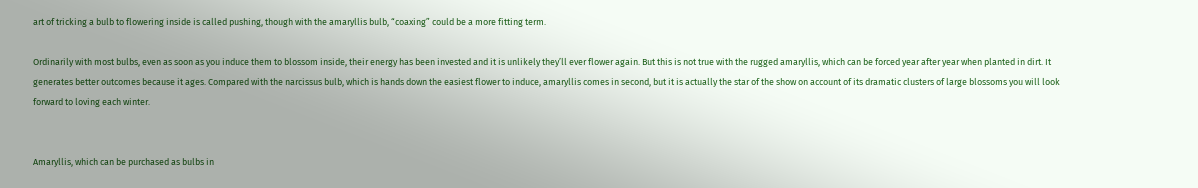art of tricking a bulb to flowering inside is called pushing, though with the amaryllis bulb, “coaxing” could be a more fitting term.

Ordinarily with most bulbs, even as soon as you induce them to blossom inside, their energy has been invested and it is unlikely they’ll ever flower again. But this is not true with the rugged amaryllis, which can be forced year after year when planted in dirt. It generates better outcomes because it ages. Compared with the narcissus bulb, which is hands down the easiest flower to induce, amaryllis comes in second, but it is actually the star of the show on account of its dramatic clusters of large blossoms you will look forward to loving each winter.


Amaryllis, which can be purchased as bulbs in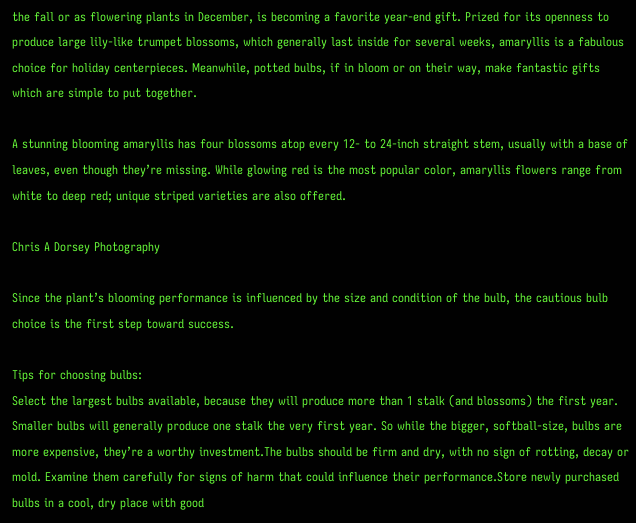the fall or as flowering plants in December, is becoming a favorite year-end gift. Prized for its openness to produce large lily-like trumpet blossoms, which generally last inside for several weeks, amaryllis is a fabulous choice for holiday centerpieces. Meanwhile, potted bulbs, if in bloom or on their way, make fantastic gifts which are simple to put together.

A stunning blooming amaryllis has four blossoms atop every 12- to 24-inch straight stem, usually with a base of leaves, even though they’re missing. While glowing red is the most popular color, amaryllis flowers range from white to deep red; unique striped varieties are also offered.

Chris A Dorsey Photography

Since the plant’s blooming performance is influenced by the size and condition of the bulb, the cautious bulb choice is the first step toward success.

Tips for choosing bulbs:
Select the largest bulbs available, because they will produce more than 1 stalk (and blossoms) the first year. Smaller bulbs will generally produce one stalk the very first year. So while the bigger, softball-size, bulbs are more expensive, they’re a worthy investment.The bulbs should be firm and dry, with no sign of rotting, decay or mold. Examine them carefully for signs of harm that could influence their performance.Store newly purchased bulbs in a cool, dry place with good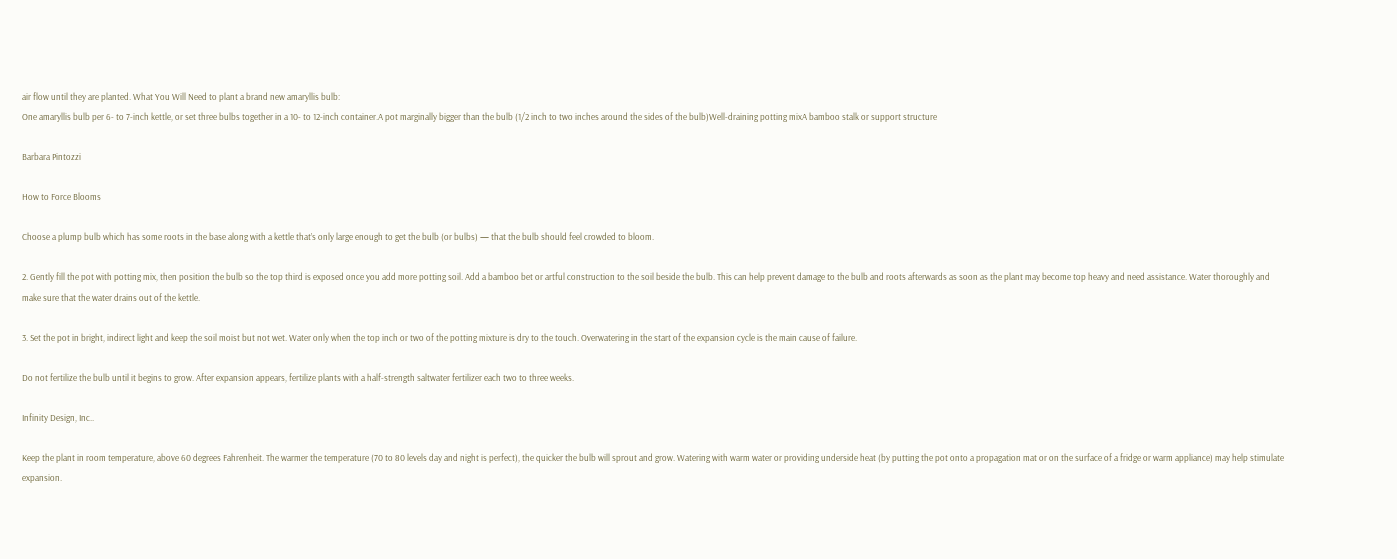air flow until they are planted. What You Will Need to plant a brand new amaryllis bulb:
One amaryllis bulb per 6- to 7-inch kettle, or set three bulbs together in a 10- to 12-inch container.A pot marginally bigger than the bulb (1/2 inch to two inches around the sides of the bulb)Well-draining potting mixA bamboo stalk or support structure

Barbara Pintozzi

How to Force Blooms

Choose a plump bulb which has some roots in the base along with a kettle that’s only large enough to get the bulb (or bulbs) — that the bulb should feel crowded to bloom.

2. Gently fill the pot with potting mix, then position the bulb so the top third is exposed once you add more potting soil. Add a bamboo bet or artful construction to the soil beside the bulb. This can help prevent damage to the bulb and roots afterwards as soon as the plant may become top heavy and need assistance. Water thoroughly and make sure that the water drains out of the kettle.

3. Set the pot in bright, indirect light and keep the soil moist but not wet. Water only when the top inch or two of the potting mixture is dry to the touch. Overwatering in the start of the expansion cycle is the main cause of failure.

Do not fertilize the bulb until it begins to grow. After expansion appears, fertilize plants with a half-strength saltwater fertilizer each two to three weeks.

Infinity Design, Inc..

Keep the plant in room temperature, above 60 degrees Fahrenheit. The warmer the temperature (70 to 80 levels day and night is perfect), the quicker the bulb will sprout and grow. Watering with warm water or providing underside heat (by putting the pot onto a propagation mat or on the surface of a fridge or warm appliance) may help stimulate expansion.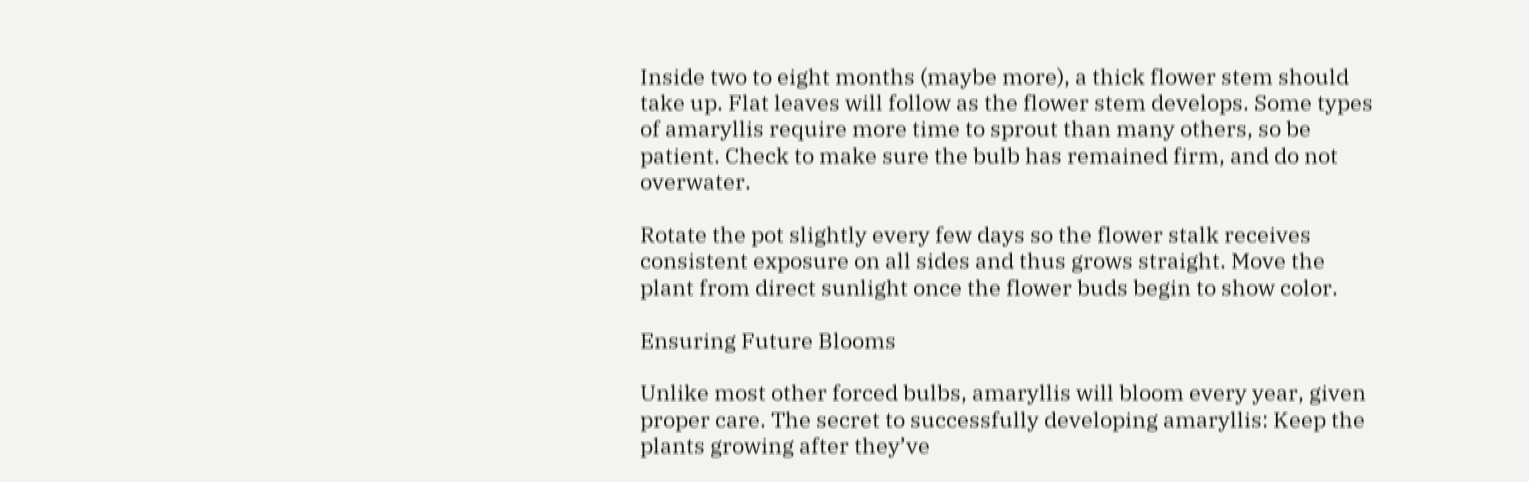Inside two to eight months (maybe more), a thick flower stem should take up. Flat leaves will follow as the flower stem develops. Some types of amaryllis require more time to sprout than many others, so be patient. Check to make sure the bulb has remained firm, and do not overwater.

Rotate the pot slightly every few days so the flower stalk receives consistent exposure on all sides and thus grows straight. Move the plant from direct sunlight once the flower buds begin to show color.

Ensuring Future Blooms

Unlike most other forced bulbs, amaryllis will bloom every year, given proper care. The secret to successfully developing amaryllis: Keep the plants growing after they’ve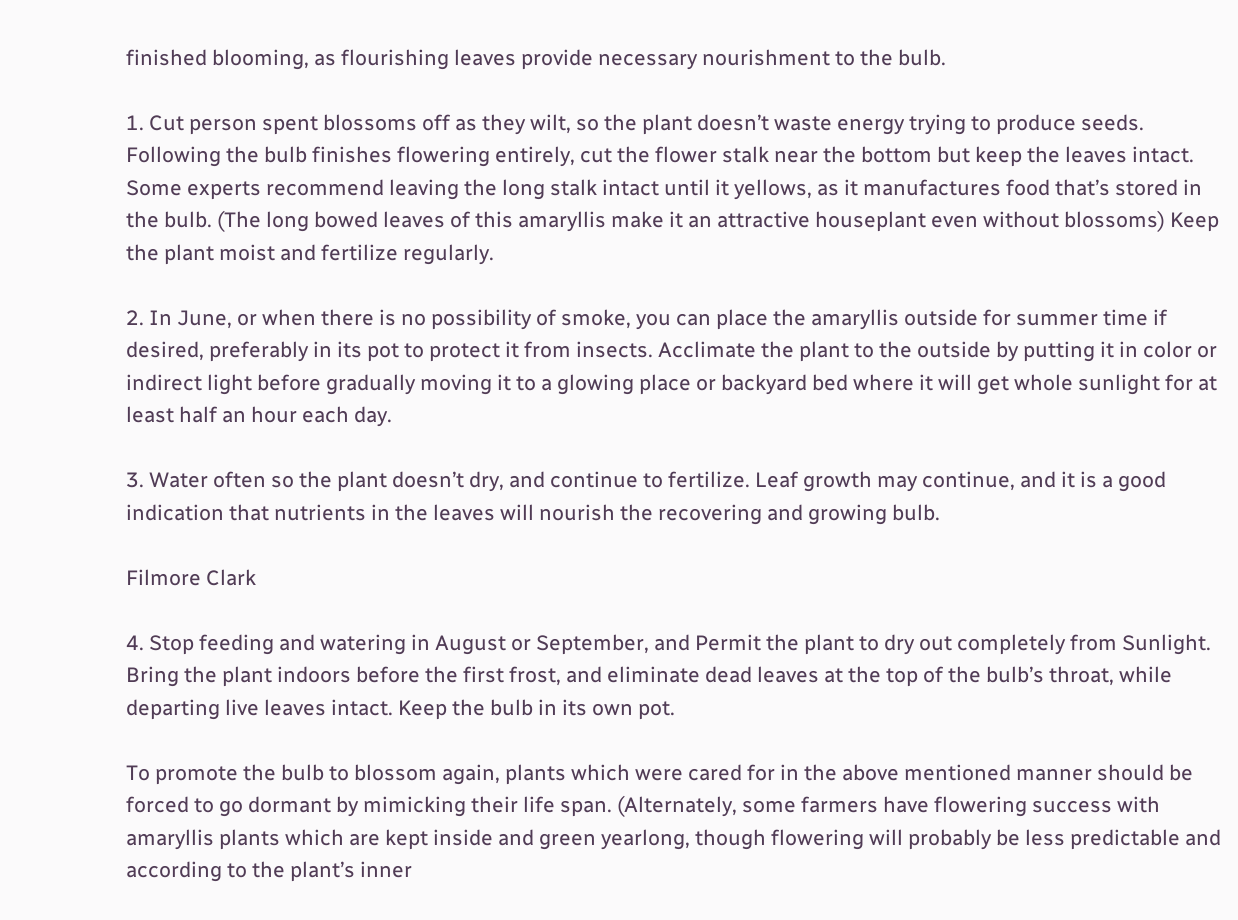finished blooming, as flourishing leaves provide necessary nourishment to the bulb.

1. Cut person spent blossoms off as they wilt, so the plant doesn’t waste energy trying to produce seeds. Following the bulb finishes flowering entirely, cut the flower stalk near the bottom but keep the leaves intact. Some experts recommend leaving the long stalk intact until it yellows, as it manufactures food that’s stored in the bulb. (The long bowed leaves of this amaryllis make it an attractive houseplant even without blossoms) Keep the plant moist and fertilize regularly.

2. In June, or when there is no possibility of smoke, you can place the amaryllis outside for summer time if desired, preferably in its pot to protect it from insects. Acclimate the plant to the outside by putting it in color or indirect light before gradually moving it to a glowing place or backyard bed where it will get whole sunlight for at least half an hour each day.

3. Water often so the plant doesn’t dry, and continue to fertilize. Leaf growth may continue, and it is a good indication that nutrients in the leaves will nourish the recovering and growing bulb.

Filmore Clark

4. Stop feeding and watering in August or September, and Permit the plant to dry out completely from Sunlight. Bring the plant indoors before the first frost, and eliminate dead leaves at the top of the bulb’s throat, while departing live leaves intact. Keep the bulb in its own pot.

To promote the bulb to blossom again, plants which were cared for in the above mentioned manner should be forced to go dormant by mimicking their life span. (Alternately, some farmers have flowering success with amaryllis plants which are kept inside and green yearlong, though flowering will probably be less predictable and according to the plant’s inner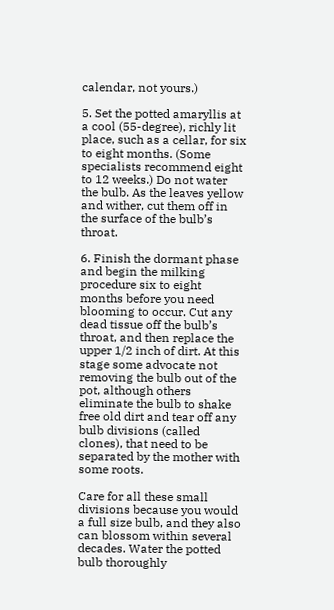calendar, not yours.)

5. Set the potted amaryllis at a cool (55-degree), richly lit place, such as a cellar, for six to eight months. (Some specialists recommend eight to 12 weeks.) Do not water the bulb. As the leaves yellow and wither, cut them off in the surface of the bulb’s throat.

6. Finish the dormant phase and begin the milking procedure six to eight months before you need blooming to occur. Cut any dead tissue off the bulb’s throat, and then replace the upper 1/2 inch of dirt. At this stage some advocate not removing the bulb out of the pot, although others eliminate the bulb to shake free old dirt and tear off any bulb divisions (called clones), that need to be separated by the mother with some roots.

Care for all these small divisions because you would a full size bulb, and they also can blossom within several decades. Water the potted bulb thoroughly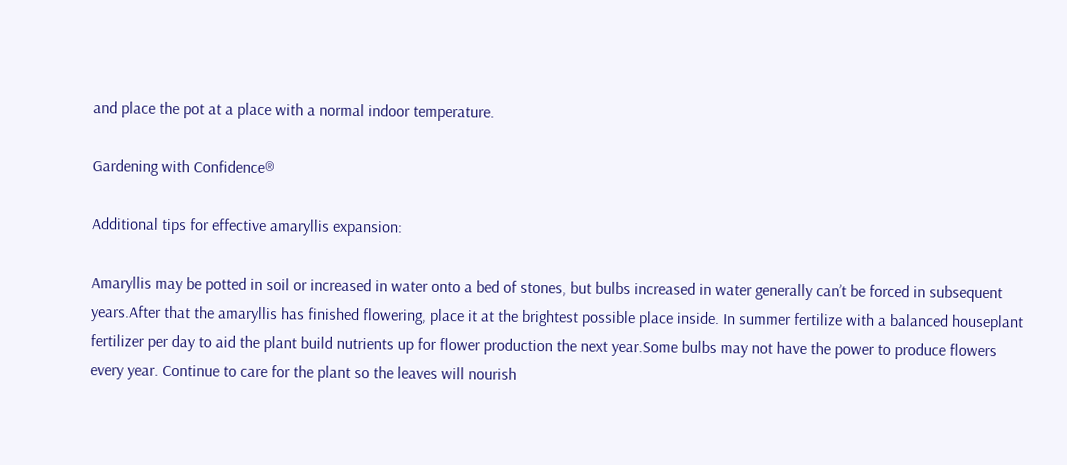and place the pot at a place with a normal indoor temperature.

Gardening with Confidence®

Additional tips for effective amaryllis expansion:

Amaryllis may be potted in soil or increased in water onto a bed of stones, but bulbs increased in water generally can’t be forced in subsequent years.After that the amaryllis has finished flowering, place it at the brightest possible place inside. In summer fertilize with a balanced houseplant fertilizer per day to aid the plant build nutrients up for flower production the next year.Some bulbs may not have the power to produce flowers every year. Continue to care for the plant so the leaves will nourish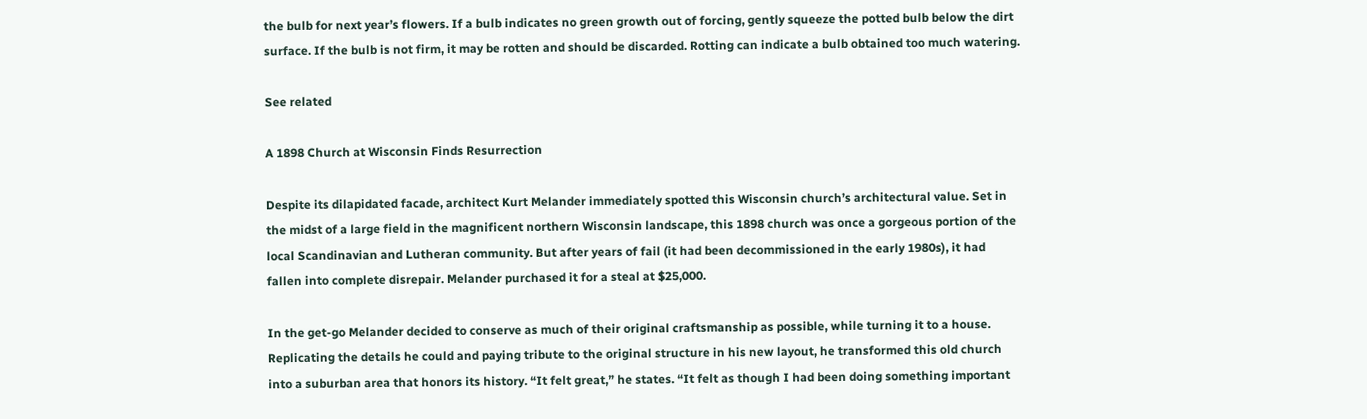the bulb for next year’s flowers. If a bulb indicates no green growth out of forcing, gently squeeze the potted bulb below the dirt surface. If the bulb is not firm, it may be rotten and should be discarded. Rotting can indicate a bulb obtained too much watering.

See related

A 1898 Church at Wisconsin Finds Resurrection

Despite its dilapidated facade, architect Kurt Melander immediately spotted this Wisconsin church’s architectural value. Set in the midst of a large field in the magnificent northern Wisconsin landscape, this 1898 church was once a gorgeous portion of the local Scandinavian and Lutheran community. But after years of fail (it had been decommissioned in the early 1980s), it had fallen into complete disrepair. Melander purchased it for a steal at $25,000.

In the get-go Melander decided to conserve as much of their original craftsmanship as possible, while turning it to a house. Replicating the details he could and paying tribute to the original structure in his new layout, he transformed this old church into a suburban area that honors its history. “It felt great,” he states. “It felt as though I had been doing something important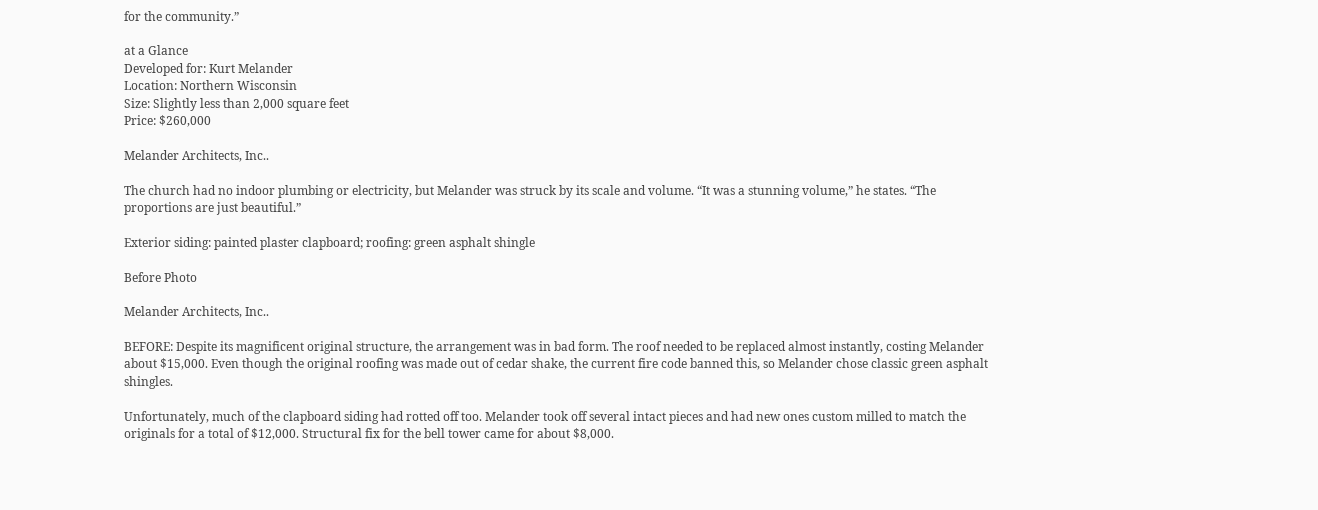for the community.”

at a Glance
Developed for: Kurt Melander
Location: Northern Wisconsin
Size: Slightly less than 2,000 square feet
Price: $260,000

Melander Architects, Inc..

The church had no indoor plumbing or electricity, but Melander was struck by its scale and volume. “It was a stunning volume,” he states. “The proportions are just beautiful.”

Exterior siding: painted plaster clapboard; roofing: green asphalt shingle

Before Photo

Melander Architects, Inc..

BEFORE: Despite its magnificent original structure, the arrangement was in bad form. The roof needed to be replaced almost instantly, costing Melander about $15,000. Even though the original roofing was made out of cedar shake, the current fire code banned this, so Melander chose classic green asphalt shingles.

Unfortunately, much of the clapboard siding had rotted off too. Melander took off several intact pieces and had new ones custom milled to match the originals for a total of $12,000. Structural fix for the bell tower came for about $8,000.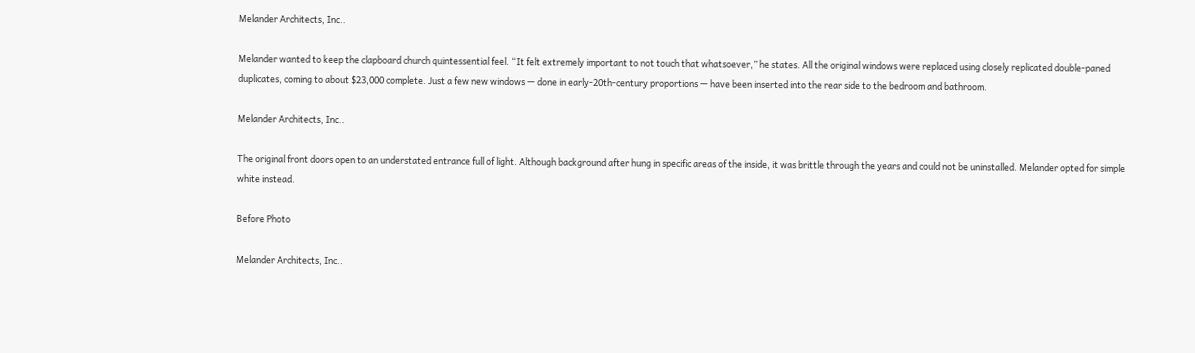Melander Architects, Inc..

Melander wanted to keep the clapboard church quintessential feel. “It felt extremely important to not touch that whatsoever,” he states. All the original windows were replaced using closely replicated double-paned duplicates, coming to about $23,000 complete. Just a few new windows — done in early-20th-century proportions — have been inserted into the rear side to the bedroom and bathroom.

Melander Architects, Inc..

The original front doors open to an understated entrance full of light. Although background after hung in specific areas of the inside, it was brittle through the years and could not be uninstalled. Melander opted for simple white instead.

Before Photo

Melander Architects, Inc..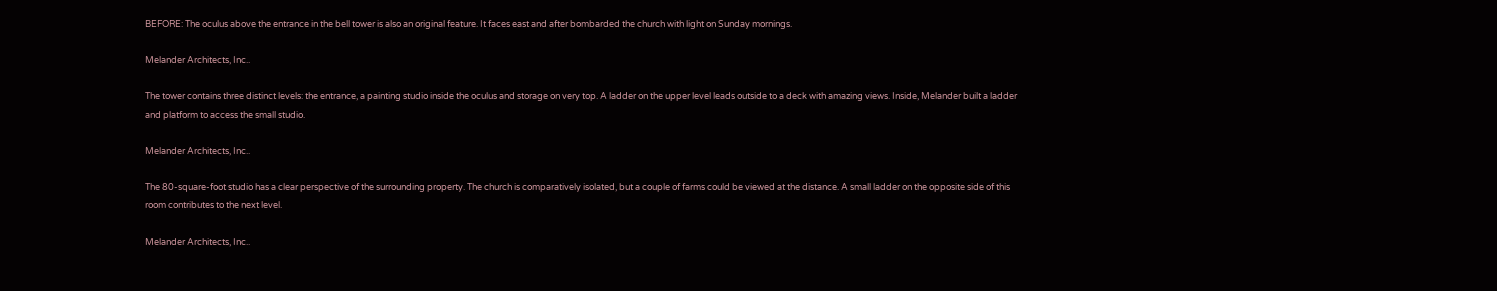BEFORE: The oculus above the entrance in the bell tower is also an original feature. It faces east and after bombarded the church with light on Sunday mornings.

Melander Architects, Inc..

The tower contains three distinct levels: the entrance, a painting studio inside the oculus and storage on very top. A ladder on the upper level leads outside to a deck with amazing views. Inside, Melander built a ladder and platform to access the small studio.

Melander Architects, Inc..

The 80-square-foot studio has a clear perspective of the surrounding property. The church is comparatively isolated, but a couple of farms could be viewed at the distance. A small ladder on the opposite side of this room contributes to the next level.

Melander Architects, Inc..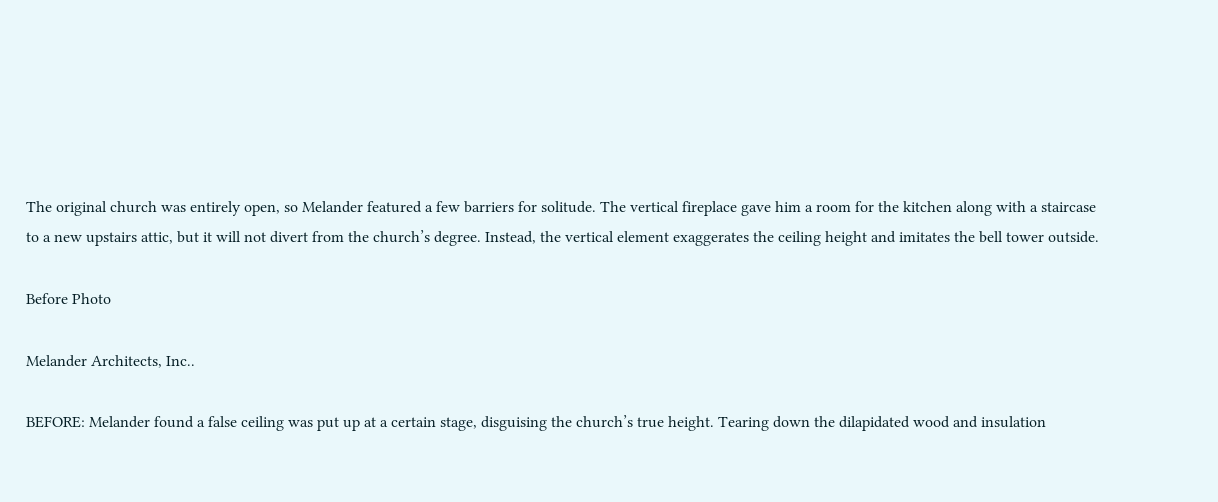The original church was entirely open, so Melander featured a few barriers for solitude. The vertical fireplace gave him a room for the kitchen along with a staircase to a new upstairs attic, but it will not divert from the church’s degree. Instead, the vertical element exaggerates the ceiling height and imitates the bell tower outside.

Before Photo

Melander Architects, Inc..

BEFORE: Melander found a false ceiling was put up at a certain stage, disguising the church’s true height. Tearing down the dilapidated wood and insulation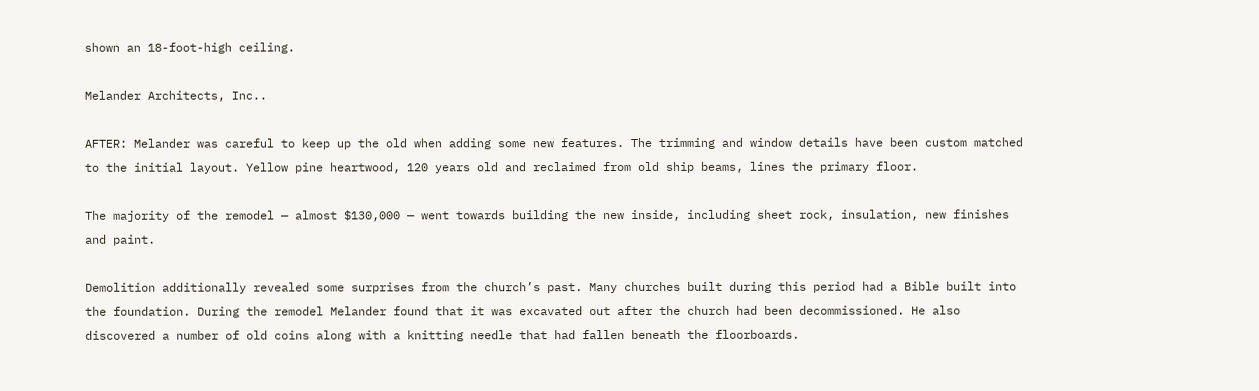shown an 18-foot-high ceiling.

Melander Architects, Inc..

AFTER: Melander was careful to keep up the old when adding some new features. The trimming and window details have been custom matched to the initial layout. Yellow pine heartwood, 120 years old and reclaimed from old ship beams, lines the primary floor.

The majority of the remodel — almost $130,000 — went towards building the new inside, including sheet rock, insulation, new finishes and paint.

Demolition additionally revealed some surprises from the church’s past. Many churches built during this period had a Bible built into the foundation. During the remodel Melander found that it was excavated out after the church had been decommissioned. He also discovered a number of old coins along with a knitting needle that had fallen beneath the floorboards.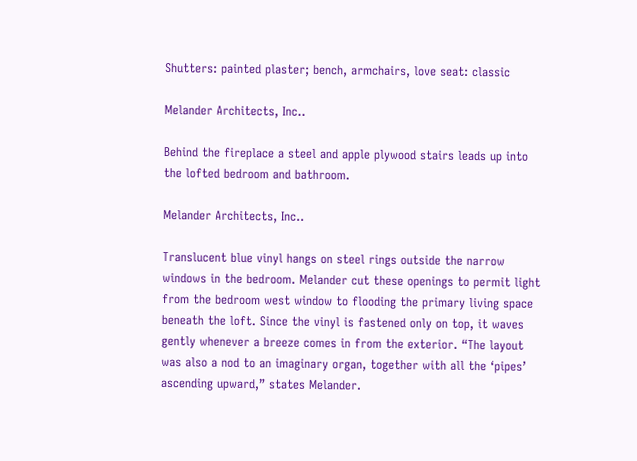Shutters: painted plaster; bench, armchairs, love seat: classic

Melander Architects, Inc..

Behind the fireplace a steel and apple plywood stairs leads up into the lofted bedroom and bathroom.

Melander Architects, Inc..

Translucent blue vinyl hangs on steel rings outside the narrow windows in the bedroom. Melander cut these openings to permit light from the bedroom west window to flooding the primary living space beneath the loft. Since the vinyl is fastened only on top, it waves gently whenever a breeze comes in from the exterior. “The layout was also a nod to an imaginary organ, together with all the ‘pipes’ ascending upward,” states Melander.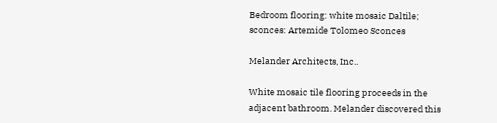Bedroom flooring: white mosaic Daltile; sconces: Artemide Tolomeo Sconces

Melander Architects, Inc..

White mosaic tile flooring proceeds in the adjacent bathroom. Melander discovered this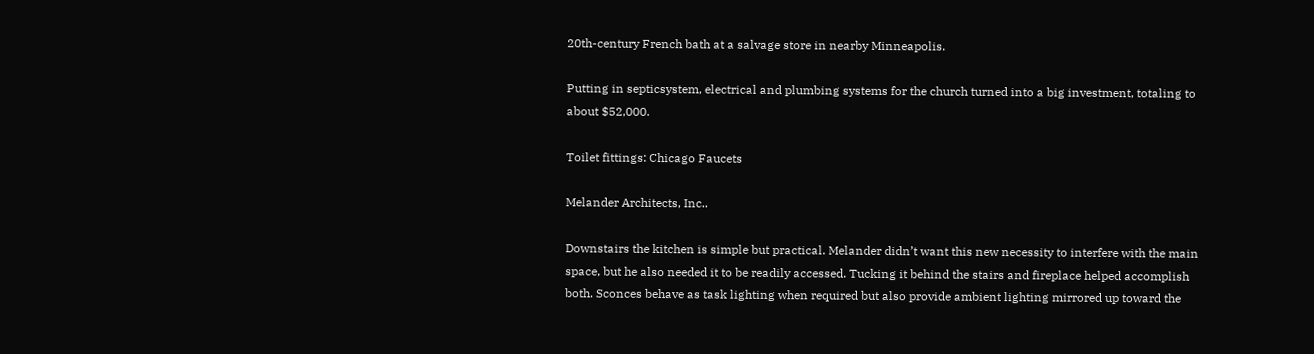20th-century French bath at a salvage store in nearby Minneapolis.

Putting in septicsystem, electrical and plumbing systems for the church turned into a big investment, totaling to about $52,000.

Toilet fittings: Chicago Faucets

Melander Architects, Inc..

Downstairs the kitchen is simple but practical. Melander didn’t want this new necessity to interfere with the main space, but he also needed it to be readily accessed. Tucking it behind the stairs and fireplace helped accomplish both. Sconces behave as task lighting when required but also provide ambient lighting mirrored up toward the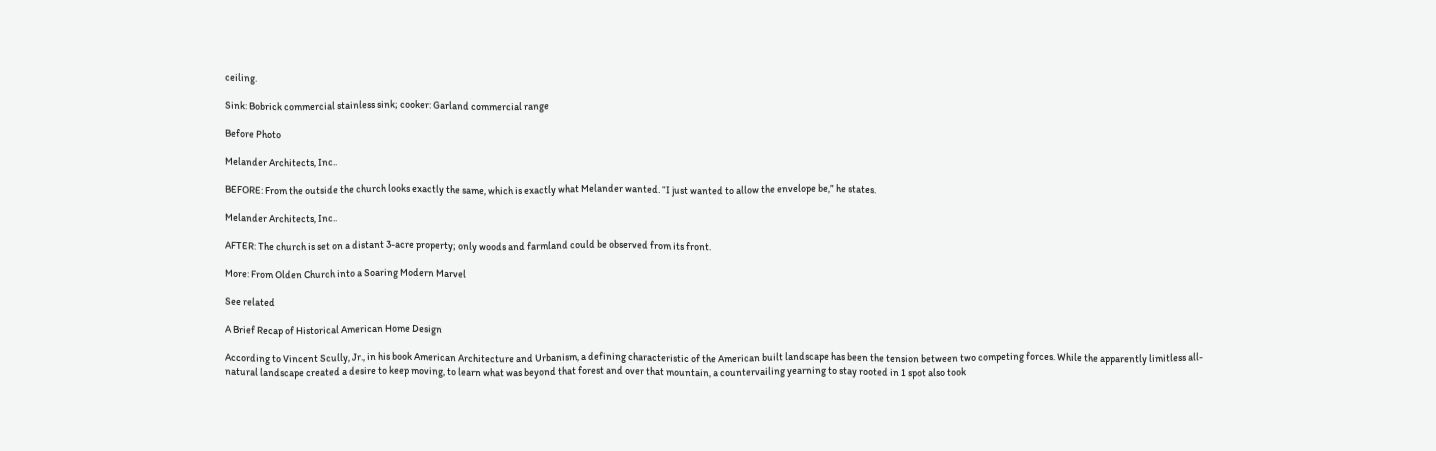ceiling.

Sink: Bobrick commercial stainless sink; cooker: Garland commercial range

Before Photo

Melander Architects, Inc..

BEFORE: From the outside the church looks exactly the same, which is exactly what Melander wanted. “I just wanted to allow the envelope be,” he states.

Melander Architects, Inc..

AFTER: The church is set on a distant 3-acre property; only woods and farmland could be observed from its front.

More: From Olden Church into a Soaring Modern Marvel

See related

A Brief Recap of Historical American Home Design

According to Vincent Scully, Jr., in his book American Architecture and Urbanism, a defining characteristic of the American built landscape has been the tension between two competing forces. While the apparently limitless all-natural landscape created a desire to keep moving, to learn what was beyond that forest and over that mountain, a countervailing yearning to stay rooted in 1 spot also took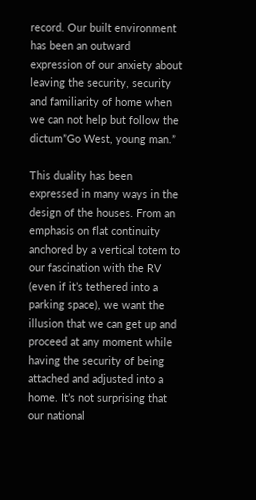record. Our built environment has been an outward expression of our anxiety about leaving the security, security and familiarity of home when we can not help but follow the dictum”Go West, young man.”

This duality has been expressed in many ways in the design of the houses. From an emphasis on flat continuity anchored by a vertical totem to our fascination with the RV (even if it’s tethered into a parking space), we want the illusion that we can get up and proceed at any moment while having the security of being attached and adjusted into a home. It’s not surprising that our national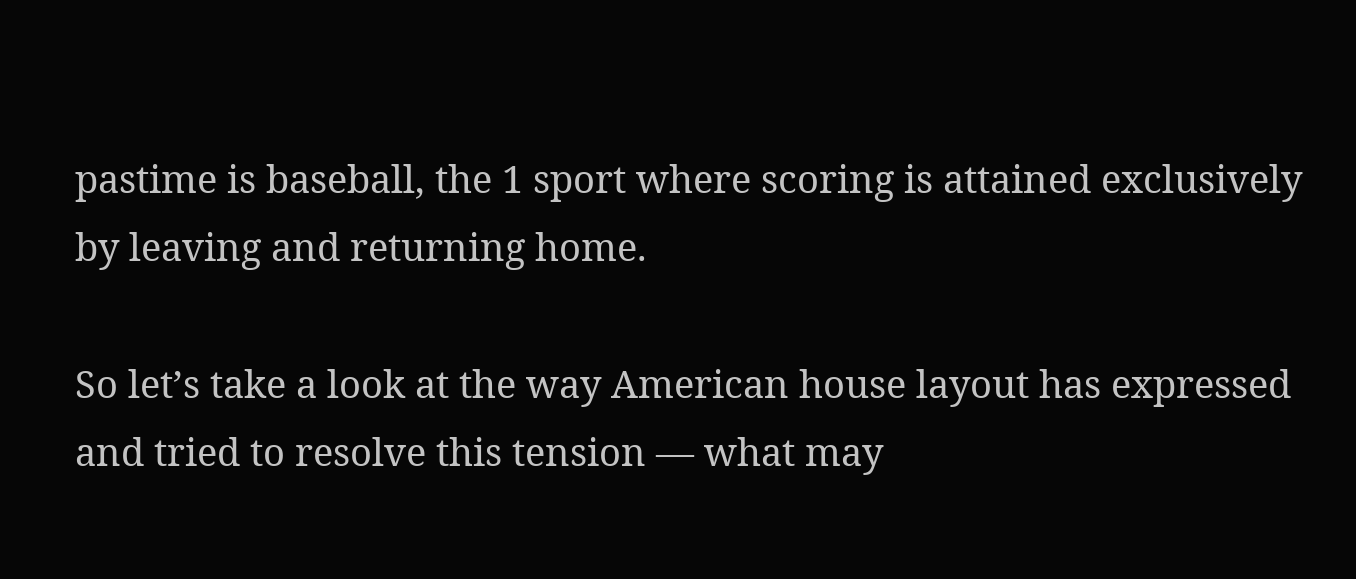pastime is baseball, the 1 sport where scoring is attained exclusively by leaving and returning home.

So let’s take a look at the way American house layout has expressed and tried to resolve this tension — what may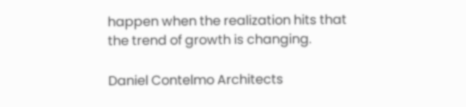happen when the realization hits that the trend of growth is changing.

Daniel Contelmo Architects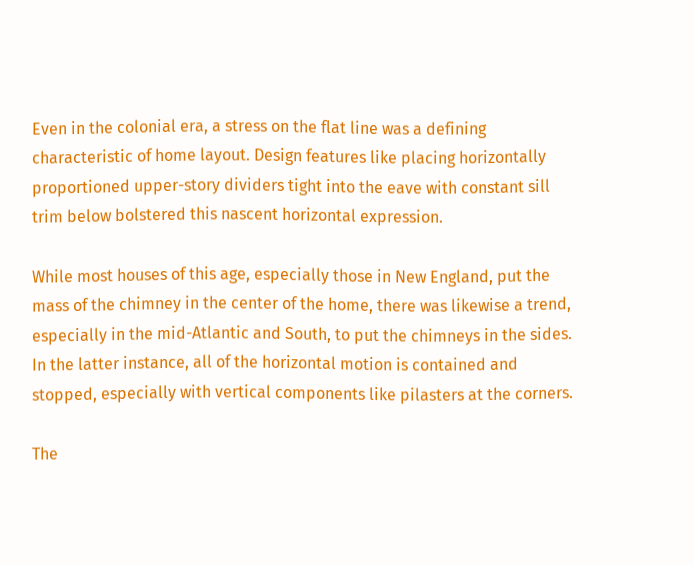Even in the colonial era, a stress on the flat line was a defining characteristic of home layout. Design features like placing horizontally proportioned upper-story dividers tight into the eave with constant sill trim below bolstered this nascent horizontal expression.

While most houses of this age, especially those in New England, put the mass of the chimney in the center of the home, there was likewise a trend, especially in the mid-Atlantic and South, to put the chimneys in the sides. In the latter instance, all of the horizontal motion is contained and stopped, especially with vertical components like pilasters at the corners.

The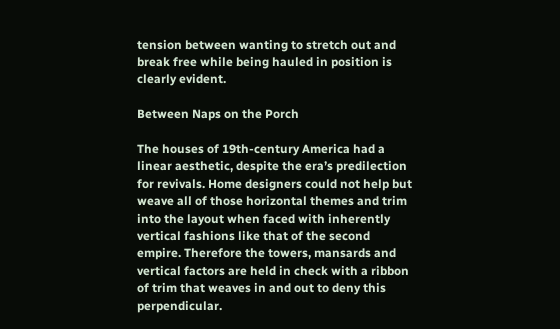tension between wanting to stretch out and break free while being hauled in position is clearly evident.

Between Naps on the Porch

The houses of 19th-century America had a linear aesthetic, despite the era’s predilection for revivals. Home designers could not help but weave all of those horizontal themes and trim into the layout when faced with inherently vertical fashions like that of the second empire. Therefore the towers, mansards and vertical factors are held in check with a ribbon of trim that weaves in and out to deny this perpendicular.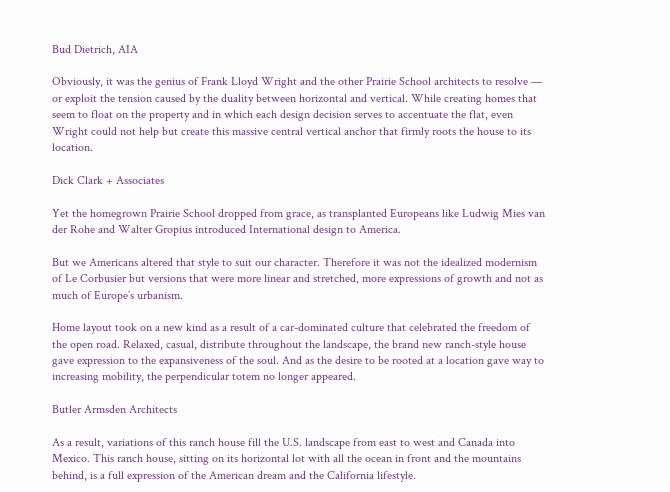Bud Dietrich, AIA

Obviously, it was the genius of Frank Lloyd Wright and the other Prairie School architects to resolve — or exploit the tension caused by the duality between horizontal and vertical. While creating homes that seem to float on the property and in which each design decision serves to accentuate the flat, even Wright could not help but create this massive central vertical anchor that firmly roots the house to its location.

Dick Clark + Associates

Yet the homegrown Prairie School dropped from grace, as transplanted Europeans like Ludwig Mies van der Rohe and Walter Gropius introduced International design to America.

But we Americans altered that style to suit our character. Therefore it was not the idealized modernism of Le Corbusier but versions that were more linear and stretched, more expressions of growth and not as much of Europe’s urbanism.

Home layout took on a new kind as a result of a car-dominated culture that celebrated the freedom of the open road. Relaxed, casual, distribute throughout the landscape, the brand new ranch-style house gave expression to the expansiveness of the soul. And as the desire to be rooted at a location gave way to increasing mobility, the perpendicular totem no longer appeared.

Butler Armsden Architects

As a result, variations of this ranch house fill the U.S. landscape from east to west and Canada into Mexico. This ranch house, sitting on its horizontal lot with all the ocean in front and the mountains behind, is a full expression of the American dream and the California lifestyle.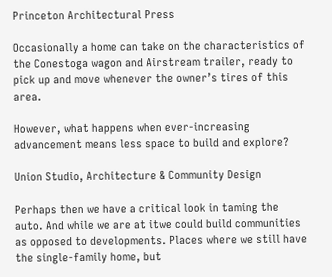Princeton Architectural Press

Occasionally a home can take on the characteristics of the Conestoga wagon and Airstream trailer, ready to pick up and move whenever the owner’s tires of this area.

However, what happens when ever-increasing advancement means less space to build and explore?

Union Studio, Architecture & Community Design

Perhaps then we have a critical look in taming the auto. And while we are at itwe could build communities as opposed to developments. Places where we still have the single-family home, but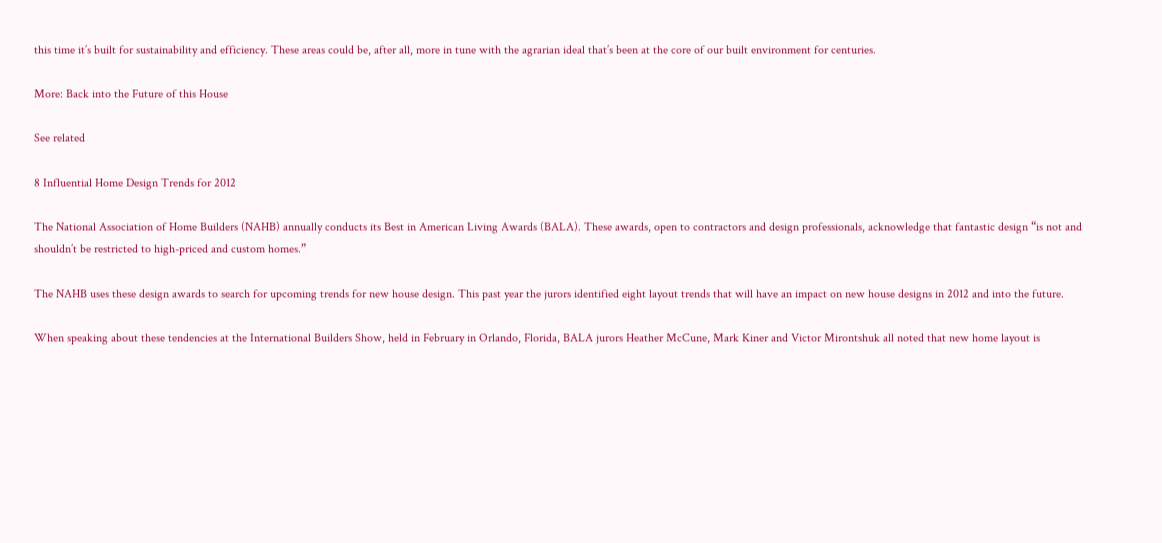this time it’s built for sustainability and efficiency. These areas could be, after all, more in tune with the agrarian ideal that’s been at the core of our built environment for centuries.

More: Back into the Future of this House

See related

8 Influential Home Design Trends for 2012

The National Association of Home Builders (NAHB) annually conducts its Best in American Living Awards (BALA). These awards, open to contractors and design professionals, acknowledge that fantastic design “is not and shouldn’t be restricted to high-priced and custom homes.”

The NAHB uses these design awards to search for upcoming trends for new house design. This past year the jurors identified eight layout trends that will have an impact on new house designs in 2012 and into the future.

When speaking about these tendencies at the International Builders Show, held in February in Orlando, Florida, BALA jurors Heather McCune, Mark Kiner and Victor Mirontshuk all noted that new home layout is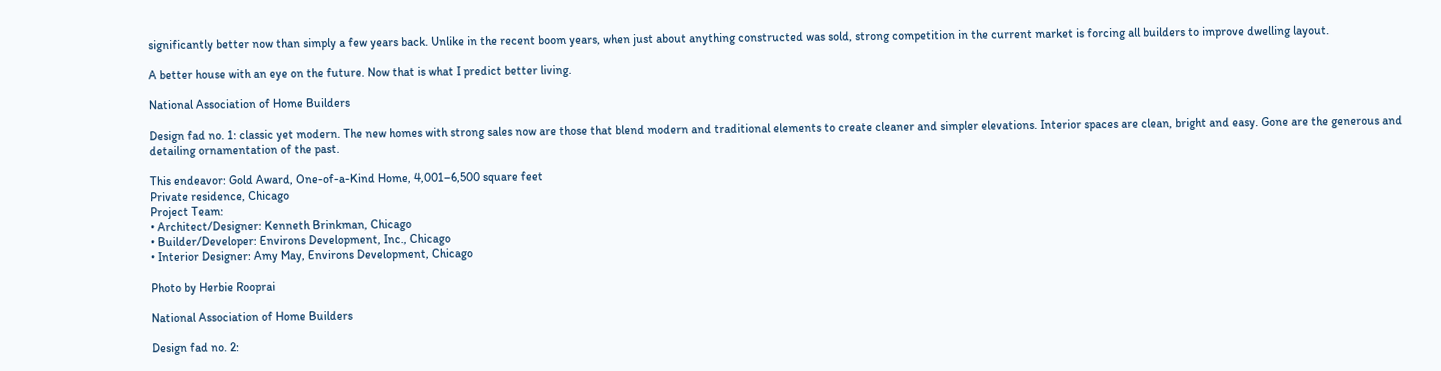significantly better now than simply a few years back. Unlike in the recent boom years, when just about anything constructed was sold, strong competition in the current market is forcing all builders to improve dwelling layout.

A better house with an eye on the future. Now that is what I predict better living.

National Association of Home Builders

Design fad no. 1: classic yet modern. The new homes with strong sales now are those that blend modern and traditional elements to create cleaner and simpler elevations. Interior spaces are clean, bright and easy. Gone are the generous and detailing ornamentation of the past.

This endeavor: Gold Award, One-of-a-Kind Home, 4,001–6,500 square feet
Private residence, Chicago
Project Team:
• Architect/Designer: Kenneth Brinkman, Chicago
• Builder/Developer: Environs Development, Inc., Chicago
• Interior Designer: Amy May, Environs Development, Chicago

Photo by Herbie Rooprai

National Association of Home Builders

Design fad no. 2: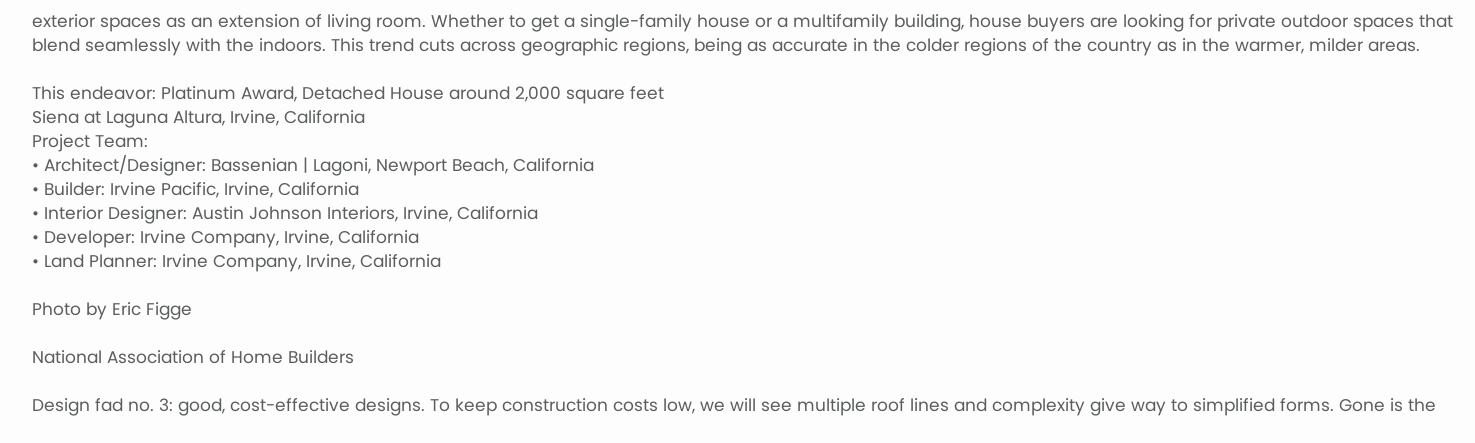exterior spaces as an extension of living room. Whether to get a single-family house or a multifamily building, house buyers are looking for private outdoor spaces that blend seamlessly with the indoors. This trend cuts across geographic regions, being as accurate in the colder regions of the country as in the warmer, milder areas.

This endeavor: Platinum Award, Detached House around 2,000 square feet
Siena at Laguna Altura, Irvine, California
Project Team:
• Architect/Designer: Bassenian | Lagoni, Newport Beach, California
• Builder: Irvine Pacific, Irvine, California
• Interior Designer: Austin Johnson Interiors, Irvine, California
• Developer: Irvine Company, Irvine, California
• Land Planner: Irvine Company, Irvine, California

Photo by Eric Figge

National Association of Home Builders

Design fad no. 3: good, cost-effective designs. To keep construction costs low, we will see multiple roof lines and complexity give way to simplified forms. Gone is the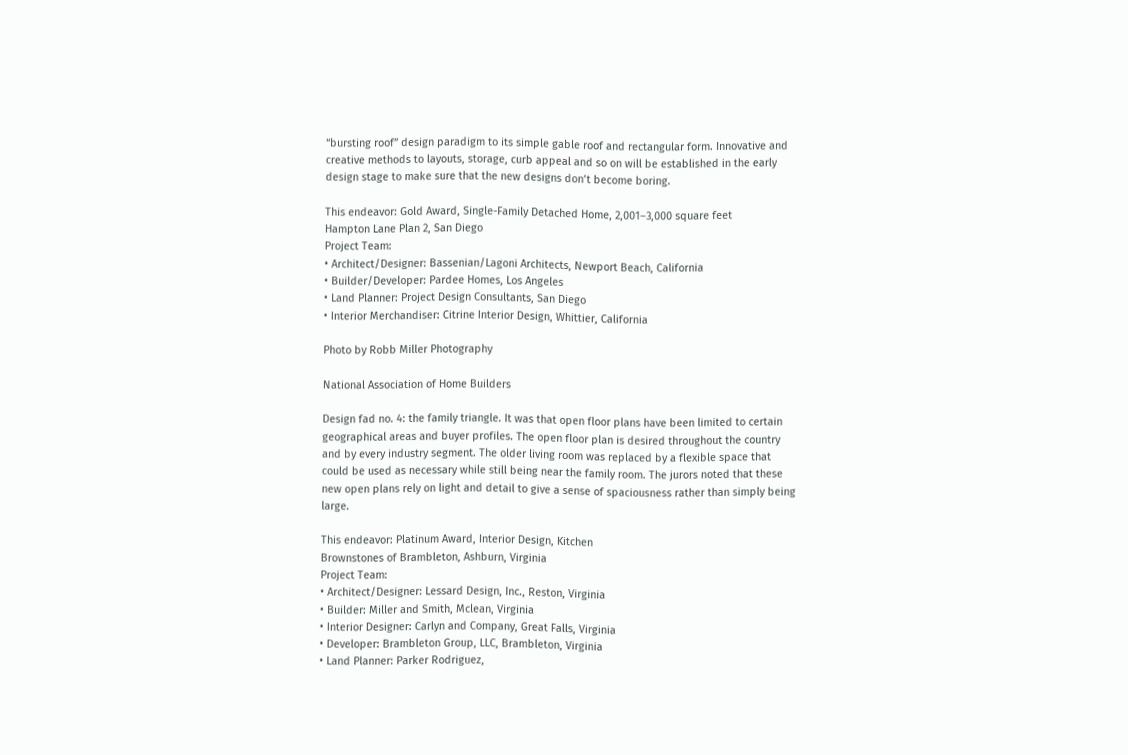“bursting roof” design paradigm to its simple gable roof and rectangular form. Innovative and creative methods to layouts, storage, curb appeal and so on will be established in the early design stage to make sure that the new designs don’t become boring.

This endeavor: Gold Award, Single-Family Detached Home, 2,001–3,000 square feet
Hampton Lane Plan 2, San Diego
Project Team:
• Architect/Designer: Bassenian/Lagoni Architects, Newport Beach, California
• Builder/Developer: Pardee Homes, Los Angeles
• Land Planner: Project Design Consultants, San Diego
• Interior Merchandiser: Citrine Interior Design, Whittier, California

Photo by Robb Miller Photography

National Association of Home Builders

Design fad no. 4: the family triangle. It was that open floor plans have been limited to certain geographical areas and buyer profiles. The open floor plan is desired throughout the country and by every industry segment. The older living room was replaced by a flexible space that could be used as necessary while still being near the family room. The jurors noted that these new open plans rely on light and detail to give a sense of spaciousness rather than simply being large.

This endeavor: Platinum Award, Interior Design, Kitchen
Brownstones of Brambleton, Ashburn, Virginia
Project Team:
• Architect/Designer: Lessard Design, Inc., Reston, Virginia
• Builder: Miller and Smith, Mclean, Virginia
• Interior Designer: Carlyn and Company, Great Falls, Virginia
• Developer: Brambleton Group, LLC, Brambleton, Virginia
• Land Planner: Parker Rodriguez,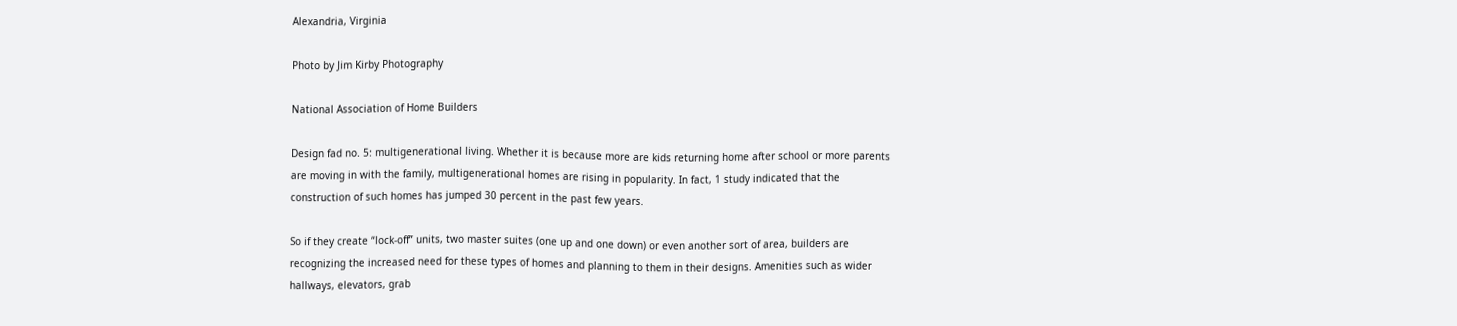Alexandria, Virginia

Photo by Jim Kirby Photography

National Association of Home Builders

Design fad no. 5: multigenerational living. Whether it is because more are kids returning home after school or more parents are moving in with the family, multigenerational homes are rising in popularity. In fact, 1 study indicated that the construction of such homes has jumped 30 percent in the past few years.

So if they create “lock-off” units, two master suites (one up and one down) or even another sort of area, builders are recognizing the increased need for these types of homes and planning to them in their designs. Amenities such as wider hallways, elevators, grab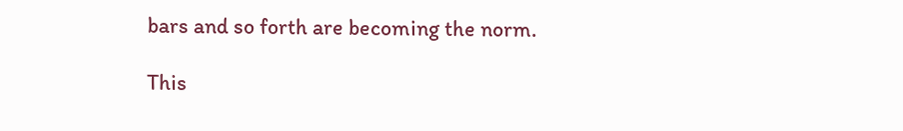bars and so forth are becoming the norm.

This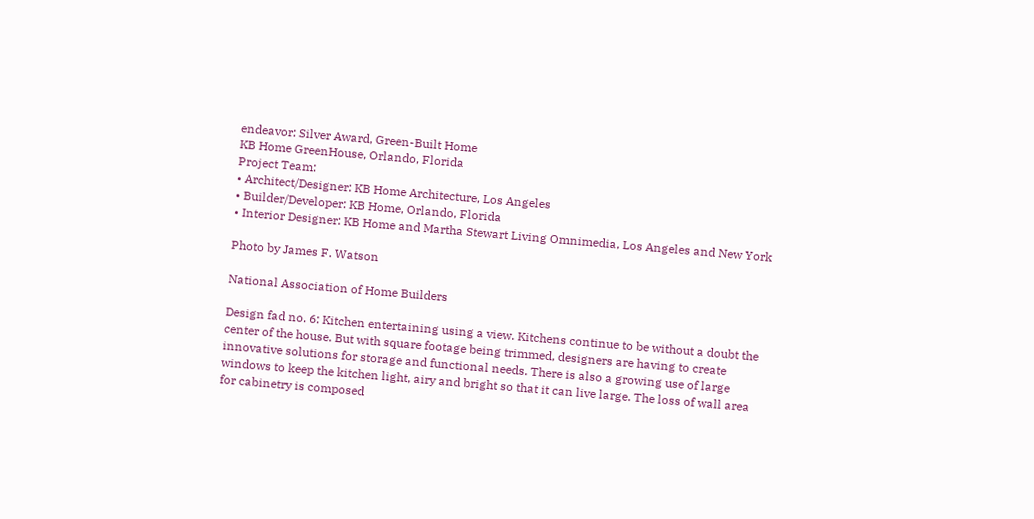endeavor: Silver Award, Green-Built Home
KB Home GreenHouse, Orlando, Florida
Project Team:
• Architect/Designer: KB Home Architecture, Los Angeles
• Builder/Developer: KB Home, Orlando, Florida
• Interior Designer: KB Home and Martha Stewart Living Omnimedia, Los Angeles and New York

Photo by James F. Watson

National Association of Home Builders

Design fad no. 6: Kitchen entertaining using a view. Kitchens continue to be without a doubt the center of the house. But with square footage being trimmed, designers are having to create innovative solutions for storage and functional needs. There is also a growing use of large windows to keep the kitchen light, airy and bright so that it can live large. The loss of wall area for cabinetry is composed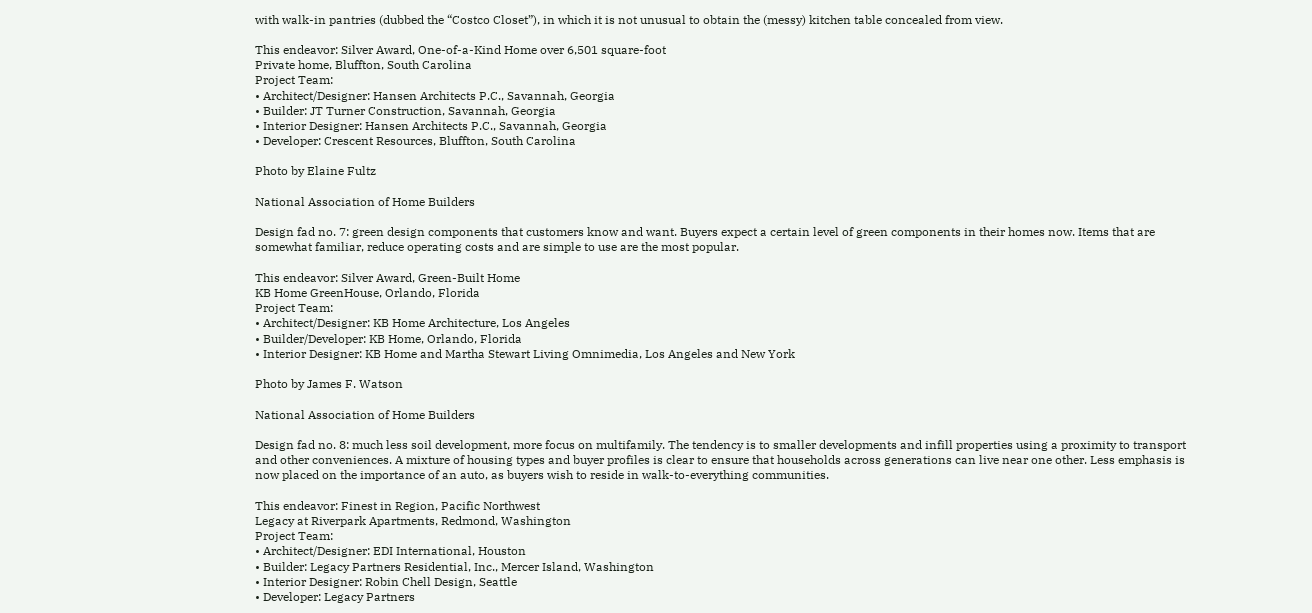with walk-in pantries (dubbed the “Costco Closet”), in which it is not unusual to obtain the (messy) kitchen table concealed from view.

This endeavor: Silver Award, One-of-a-Kind Home over 6,501 square-foot
Private home, Bluffton, South Carolina
Project Team:
• Architect/Designer: Hansen Architects P.C., Savannah, Georgia
• Builder: JT Turner Construction, Savannah, Georgia
• Interior Designer: Hansen Architects P.C., Savannah, Georgia
• Developer: Crescent Resources, Bluffton, South Carolina

Photo by Elaine Fultz

National Association of Home Builders

Design fad no. 7: green design components that customers know and want. Buyers expect a certain level of green components in their homes now. Items that are somewhat familiar, reduce operating costs and are simple to use are the most popular.

This endeavor: Silver Award, Green-Built Home
KB Home GreenHouse, Orlando, Florida
Project Team:
• Architect/Designer: KB Home Architecture, Los Angeles
• Builder/Developer: KB Home, Orlando, Florida
• Interior Designer: KB Home and Martha Stewart Living Omnimedia, Los Angeles and New York

Photo by James F. Watson

National Association of Home Builders

Design fad no. 8: much less soil development, more focus on multifamily. The tendency is to smaller developments and infill properties using a proximity to transport and other conveniences. A mixture of housing types and buyer profiles is clear to ensure that households across generations can live near one other. Less emphasis is now placed on the importance of an auto, as buyers wish to reside in walk-to-everything communities.

This endeavor: Finest in Region, Pacific Northwest
Legacy at Riverpark Apartments, Redmond, Washington
Project Team:
• Architect/Designer: EDI International, Houston
• Builder: Legacy Partners Residential, Inc., Mercer Island, Washington
• Interior Designer: Robin Chell Design, Seattle
• Developer: Legacy Partners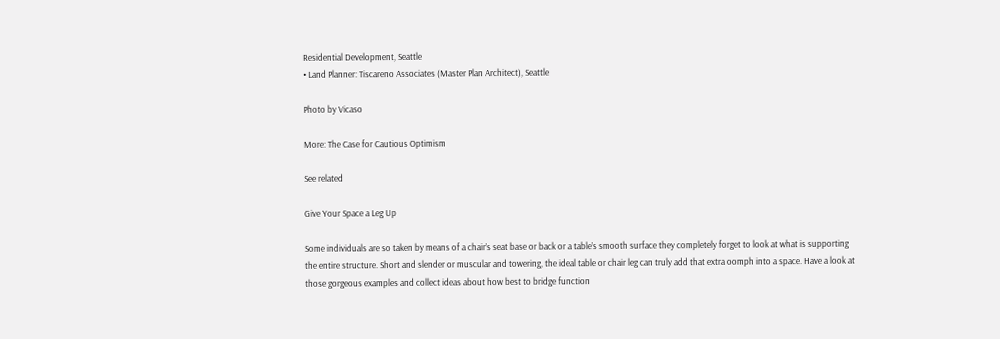Residential Development, Seattle
• Land Planner: Tiscareno Associates (Master Plan Architect), Seattle

Photo by Vicaso

More: The Case for Cautious Optimism

See related

Give Your Space a Leg Up

Some individuals are so taken by means of a chair’s seat base or back or a table’s smooth surface they completely forget to look at what is supporting the entire structure. Short and slender or muscular and towering, the ideal table or chair leg can truly add that extra oomph into a space. Have a look at those gorgeous examples and collect ideas about how best to bridge function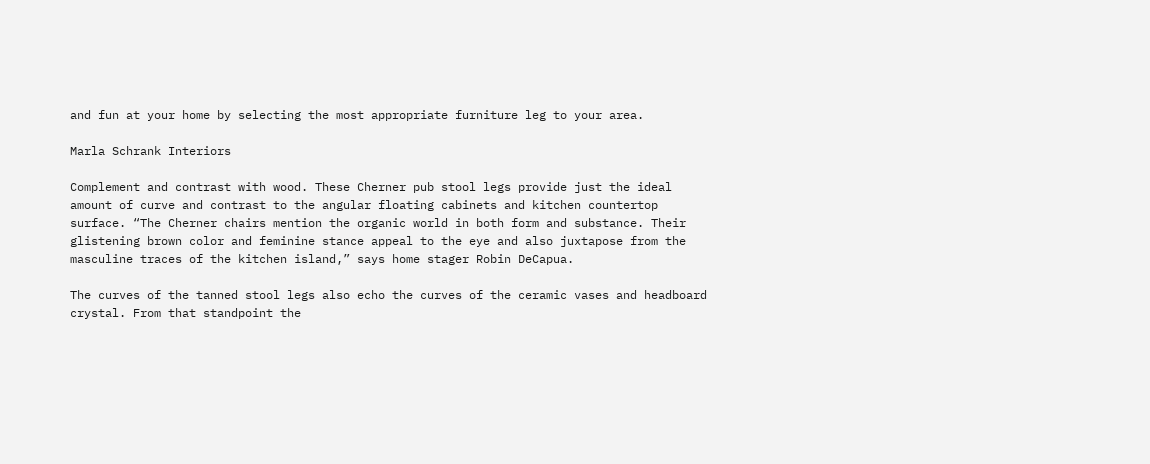and fun at your home by selecting the most appropriate furniture leg to your area.

Marla Schrank Interiors

Complement and contrast with wood. These Cherner pub stool legs provide just the ideal amount of curve and contrast to the angular floating cabinets and kitchen countertop surface. “The Cherner chairs mention the organic world in both form and substance. Their glistening brown color and feminine stance appeal to the eye and also juxtapose from the masculine traces of the kitchen island,” says home stager Robin DeCapua.

The curves of the tanned stool legs also echo the curves of the ceramic vases and headboard crystal. From that standpoint the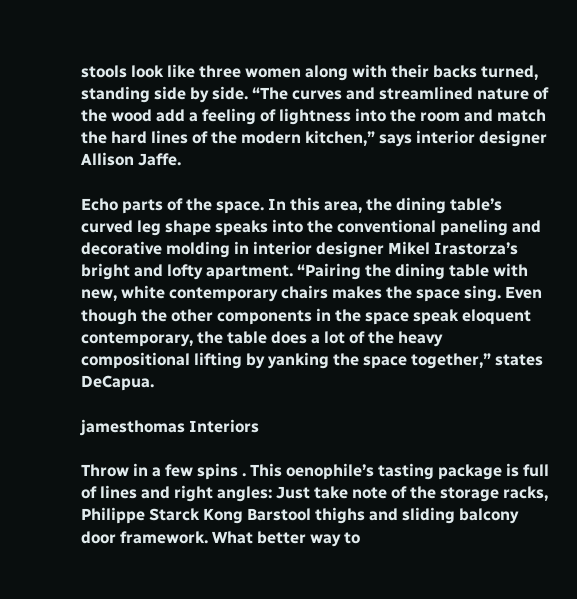stools look like three women along with their backs turned, standing side by side. “The curves and streamlined nature of the wood add a feeling of lightness into the room and match the hard lines of the modern kitchen,” says interior designer Allison Jaffe.

Echo parts of the space. In this area, the dining table’s curved leg shape speaks into the conventional paneling and decorative molding in interior designer Mikel Irastorza’s bright and lofty apartment. “Pairing the dining table with new, white contemporary chairs makes the space sing. Even though the other components in the space speak eloquent contemporary, the table does a lot of the heavy compositional lifting by yanking the space together,” states DeCapua.

jamesthomas Interiors

Throw in a few spins . This oenophile’s tasting package is full of lines and right angles: Just take note of the storage racks, Philippe Starck Kong Barstool thighs and sliding balcony door framework. What better way to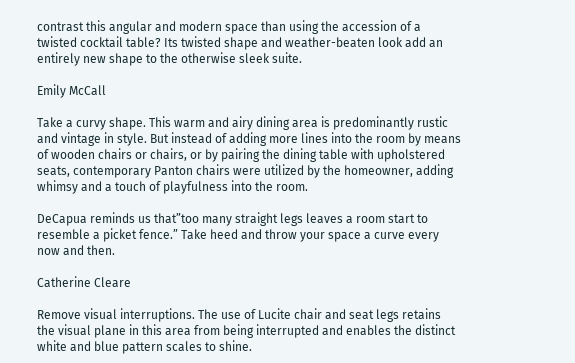contrast this angular and modern space than using the accession of a twisted cocktail table? Its twisted shape and weather-beaten look add an entirely new shape to the otherwise sleek suite.

Emily McCall

Take a curvy shape. This warm and airy dining area is predominantly rustic and vintage in style. But instead of adding more lines into the room by means of wooden chairs or chairs, or by pairing the dining table with upholstered seats, contemporary Panton chairs were utilized by the homeowner, adding whimsy and a touch of playfulness into the room.

DeCapua reminds us that”too many straight legs leaves a room start to resemble a picket fence.” Take heed and throw your space a curve every now and then.

Catherine Cleare

Remove visual interruptions. The use of Lucite chair and seat legs retains the visual plane in this area from being interrupted and enables the distinct white and blue pattern scales to shine.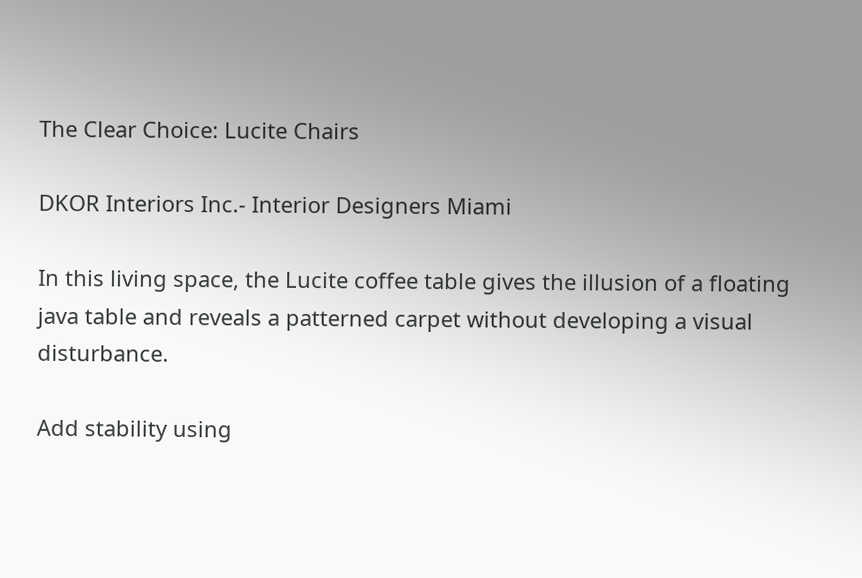The Clear Choice: Lucite Chairs

DKOR Interiors Inc.- Interior Designers Miami

In this living space, the Lucite coffee table gives the illusion of a floating java table and reveals a patterned carpet without developing a visual disturbance.

Add stability using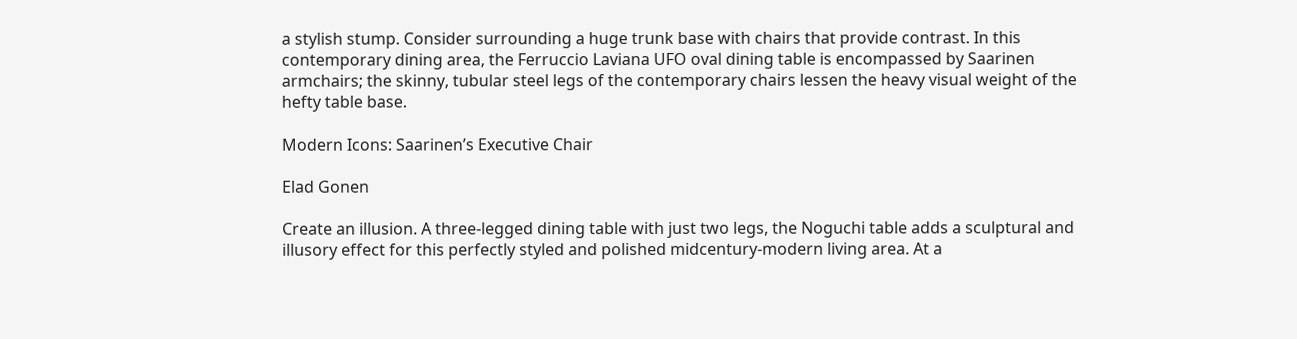a stylish stump. Consider surrounding a huge trunk base with chairs that provide contrast. In this contemporary dining area, the Ferruccio Laviana UFO oval dining table is encompassed by Saarinen armchairs; the skinny, tubular steel legs of the contemporary chairs lessen the heavy visual weight of the hefty table base.

Modern Icons: Saarinen’s Executive Chair

Elad Gonen

Create an illusion. A three-legged dining table with just two legs, the Noguchi table adds a sculptural and illusory effect for this perfectly styled and polished midcentury-modern living area. At a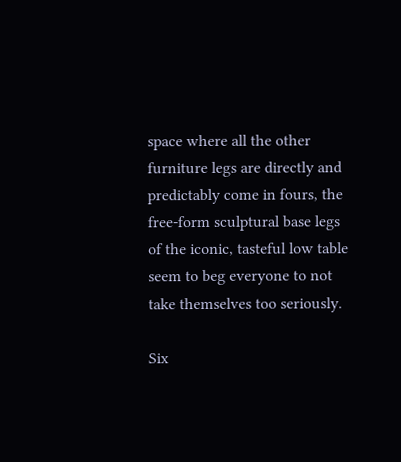space where all the other furniture legs are directly and predictably come in fours, the free-form sculptural base legs of the iconic, tasteful low table seem to beg everyone to not take themselves too seriously.

Six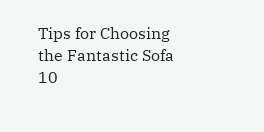Tips for Choosing the Fantastic Sofa
10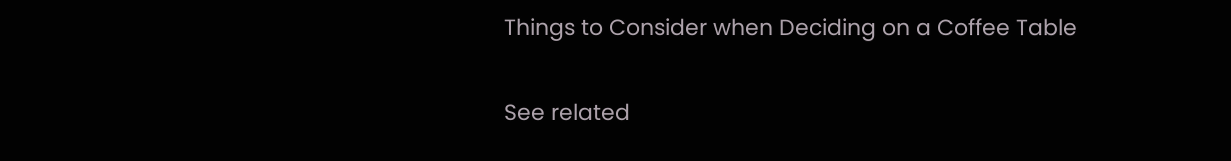Things to Consider when Deciding on a Coffee Table

See related